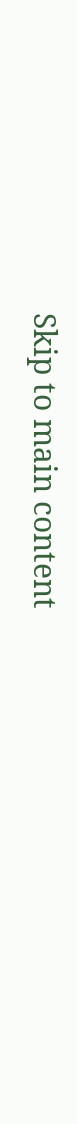Skip to main content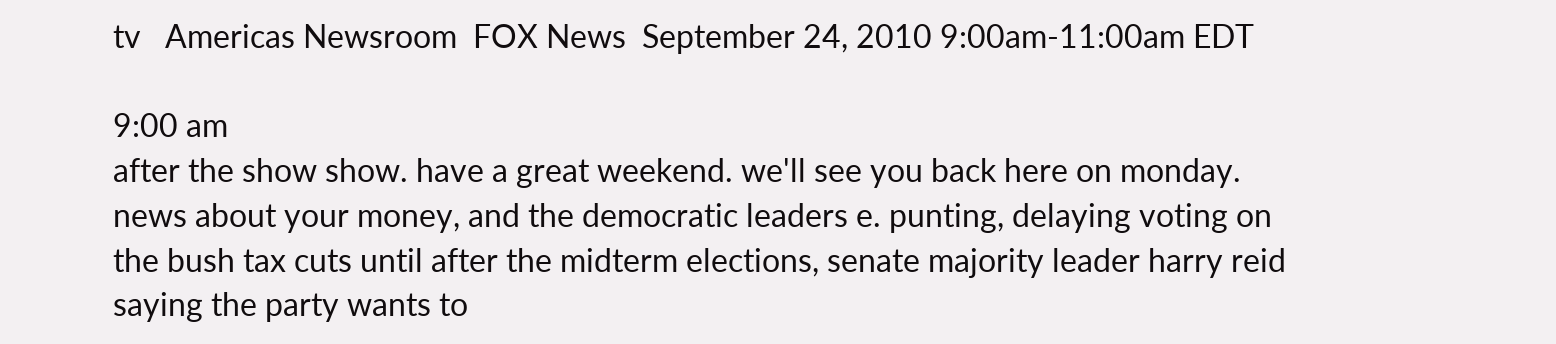tv   Americas Newsroom  FOX News  September 24, 2010 9:00am-11:00am EDT

9:00 am
after the show show. have a great weekend. we'll see you back here on monday. news about your money, and the democratic leaders e. punting, delaying voting on the bush tax cuts until after the midterm elections, senate majority leader harry reid saying the party wants to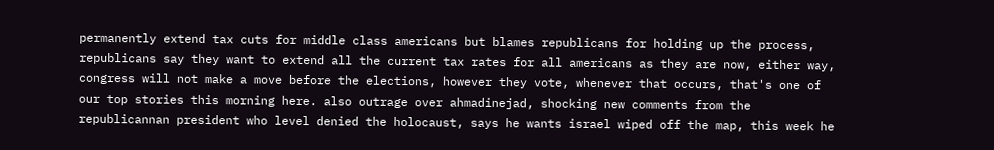permanently extend tax cuts for middle class americans but blames republicans for holding up the process, republicans say they want to extend all the current tax rates for all americans as they are now, either way, congress will not make a move before the elections, however they vote, whenever that occurs, that's one of our top stories this morning here. also outrage over ahmadinejad, shocking new comments from the republicannan president who level denied the holocaust, says he wants israel wiped off the map, this week he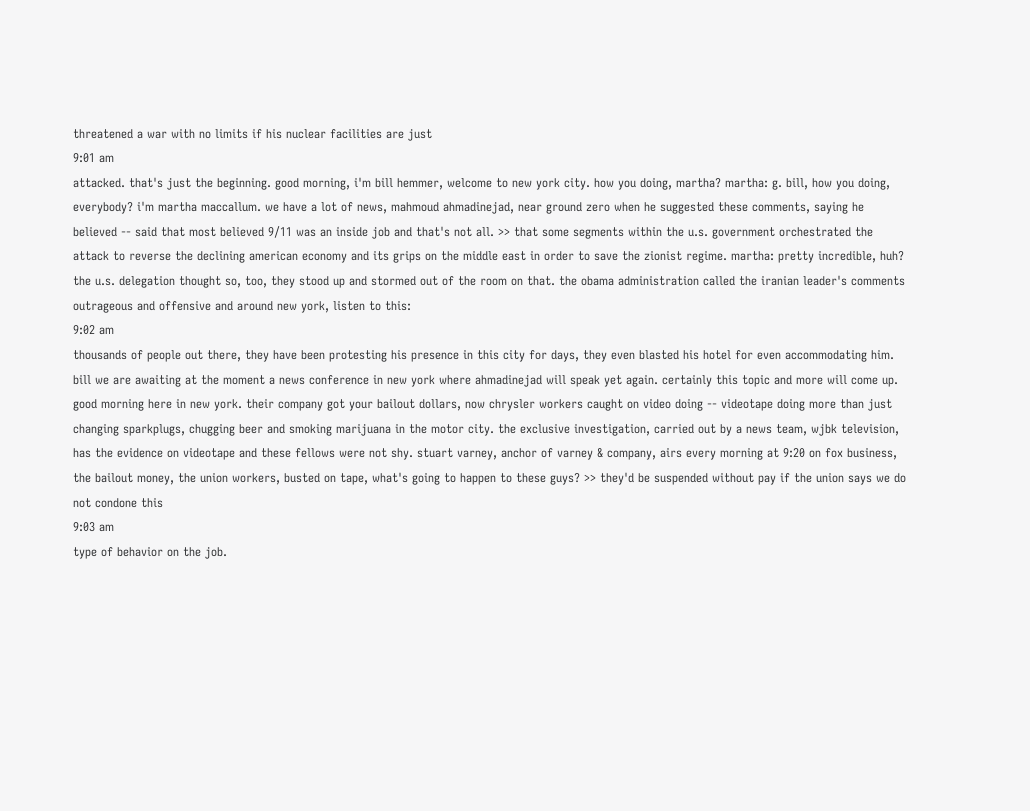threatened a war with no limits if his nuclear facilities are just
9:01 am
attacked. that's just the beginning. good morning, i'm bill hemmer, welcome to new york city. how you doing, martha? martha: g. bill, how you doing, everybody? i'm martha maccallum. we have a lot of news, mahmoud ahmadinejad, near ground zero when he suggested these comments, saying he believed -- said that most believed 9/11 was an inside job and that's not all. >> that some segments within the u.s. government orchestrated the attack to reverse the declining american economy and its grips on the middle east in order to save the zionist regime. martha: pretty incredible, huh? the u.s. delegation thought so, too, they stood up and stormed out of the room on that. the obama administration called the iranian leader's comments outrageous and offensive and around new york, listen to this:
9:02 am
thousands of people out there, they have been protesting his presence in this city for days, they even blasted his hotel for even accommodating him. bill we are awaiting at the moment a news conference in new york where ahmadinejad will speak yet again. certainly this topic and more will come up. good morning here in new york. their company got your bailout dollars, now chrysler workers caught on video doing -- videotape doing more than just changing sparkplugs, chugging beer and smoking marijuana in the motor city. the exclusive investigation, carried out by a news team, wjbk television, has the evidence on videotape and these fellows were not shy. stuart varney, anchor of varney & company, airs every morning at 9:20 on fox business, the bailout money, the union workers, busted on tape, what's going to happen to these guys? >> they'd be suspended without pay if the union says we do not condone this
9:03 am
type of behavior on the job.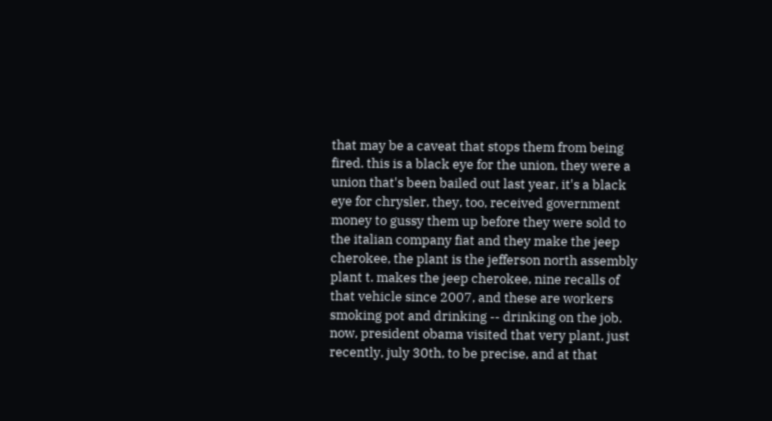that may be a caveat that stops them from being fired. this is a black eye for the union, they were a union that's been bailed out last year, it's a black eye for chrysler, they, too, received government money to gussy them up before they were sold to the italian company fiat and they make the jeep cherokee, the plant is the jefferson north assembly plant t. makes the jeep cherokee, nine recalls of that vehicle since 2007, and these are workers smoking pot and drinking -- drinking on the job. now, president obama visited that very plant, just recently, july 30th, to be precise, and at that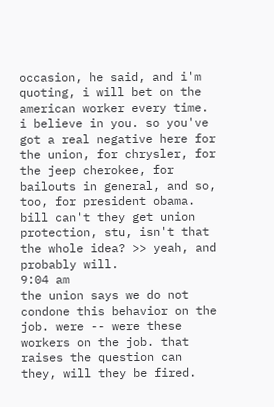occasion, he said, and i'm quoting, i will bet on the american worker every time. i believe in you. so you've got a real negative here for the union, for chrysler, for the jeep cherokee, for bailouts in general, and so, too, for president obama. bill can't they get union protection, stu, isn't that the whole idea? >> yeah, and probably will.
9:04 am
the union says we do not condone this behavior on the job. were -- were these workers on the job. that raises the question can they, will they be fired.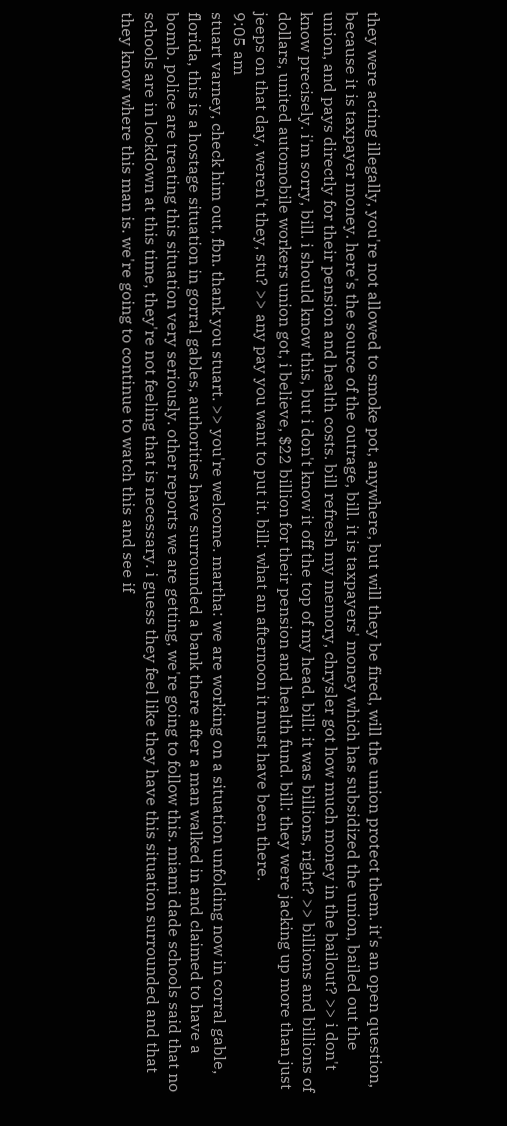they were acting illegally, you're not allowed to smoke pot, anywhere, but will they be fired, will the union protect them. it's an open question, because it is taxpayer money. here's the source of the outrage, bill. it is taxpayers' money which has subsidized the union, bailed out the union, and pays directly for their pension and health costs. bill refresh my memory, chrysler got how much money in the bailout? >> i don't know precisely. i'm sorry, bill. i should know this, but i don't know it off the top of my head. bill: it was billions, right? >> billions and billions of dollars, united automobile workers union got, i believe, $22 billion for their pension and health fund. bill: they were jacking up more than just jeeps on that day, weren't they, stu? >> any pay you want to put it. bill: what an afternoon it must have been there.
9:05 am
stuart varney, check him out, fbn. thank you stuart. >> you're welcome. martha: we are working on a situation unfolding now in corral gable, florida, this is a hostage situation in gorral gables, authorities have surrounded a bank there after a man walked in and claimed to have a bomb. police are treating this situation very seriously. other reports we are getting, we're going to follow this. miami dade schools said that no schools are in lockdown at this time, they're not feeling that is necessary. i guess they feel like they have this situation surrounded and that they know where this man is. we're going to continue to watch this and see if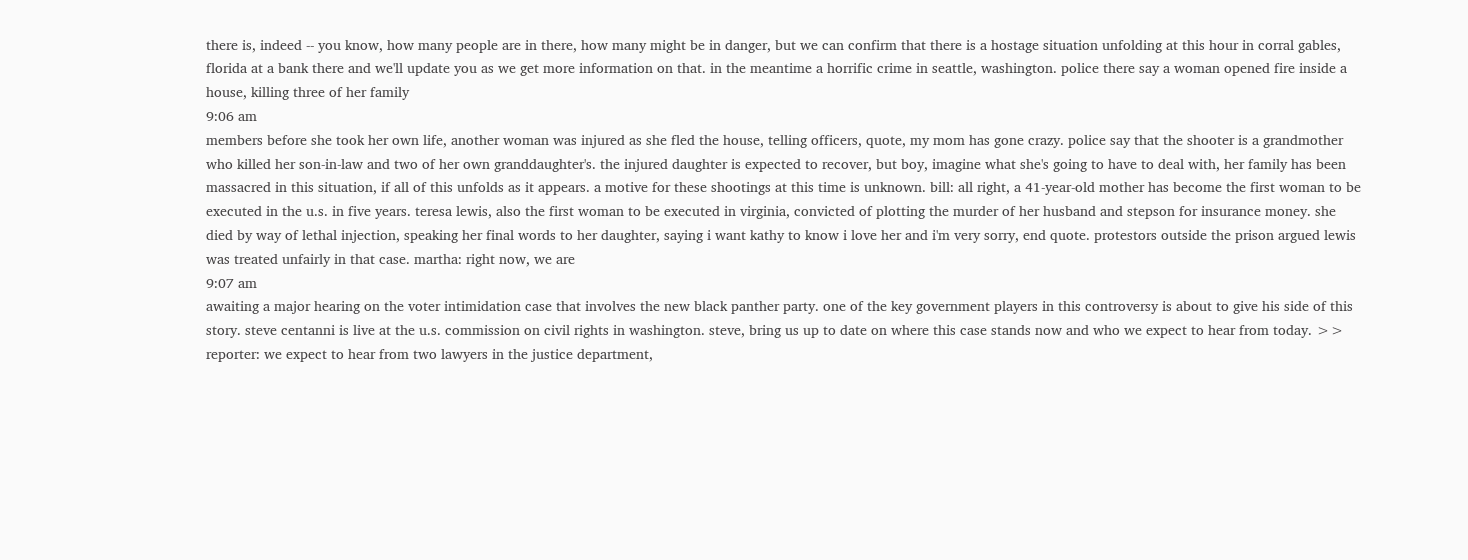there is, indeed -- you know, how many people are in there, how many might be in danger, but we can confirm that there is a hostage situation unfolding at this hour in corral gables, florida at a bank there and we'll update you as we get more information on that. in the meantime a horrific crime in seattle, washington. police there say a woman opened fire inside a house, killing three of her family
9:06 am
members before she took her own life, another woman was injured as she fled the house, telling officers, quote, my mom has gone crazy. police say that the shooter is a grandmother who killed her son-in-law and two of her own granddaughter's. the injured daughter is expected to recover, but boy, imagine what she's going to have to deal with, her family has been massacred in this situation, if all of this unfolds as it appears. a motive for these shootings at this time is unknown. bill: all right, a 41-year-old mother has become the first woman to be executed in the u.s. in five years. teresa lewis, also the first woman to be executed in virginia, convicted of plotting the murder of her husband and stepson for insurance money. she died by way of lethal injection, speaking her final words to her daughter, saying i want kathy to know i love her and i'm very sorry, end quote. protestors outside the prison argued lewis was treated unfairly in that case. martha: right now, we are
9:07 am
awaiting a major hearing on the voter intimidation case that involves the new black panther party. one of the key government players in this controversy is about to give his side of this story. steve centanni is live at the u.s. commission on civil rights in washington. steve, bring us up to date on where this case stands now and who we expect to hear from today. >> reporter: we expect to hear from two lawyers in the justice department,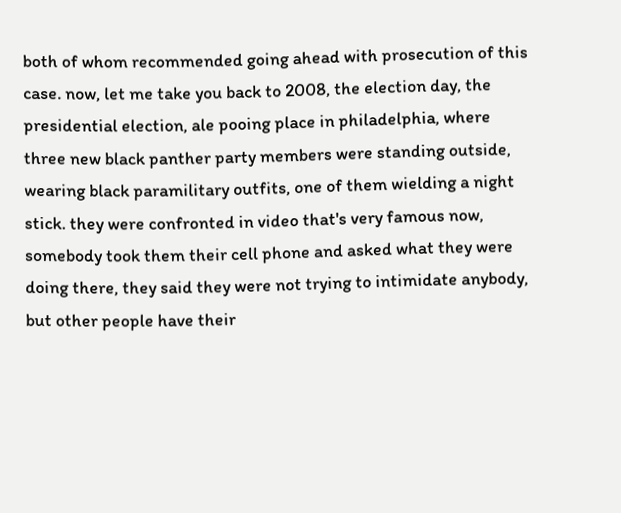both of whom recommended going ahead with prosecution of this case. now, let me take you back to 2008, the election day, the presidential election, ale pooing place in philadelphia, where three new black panther party members were standing outside, wearing black paramilitary outfits, one of them wielding a night stick. they were confronted in video that's very famous now, somebody took them their cell phone and asked what they were doing there, they said they were not trying to intimidate anybody, but other people have their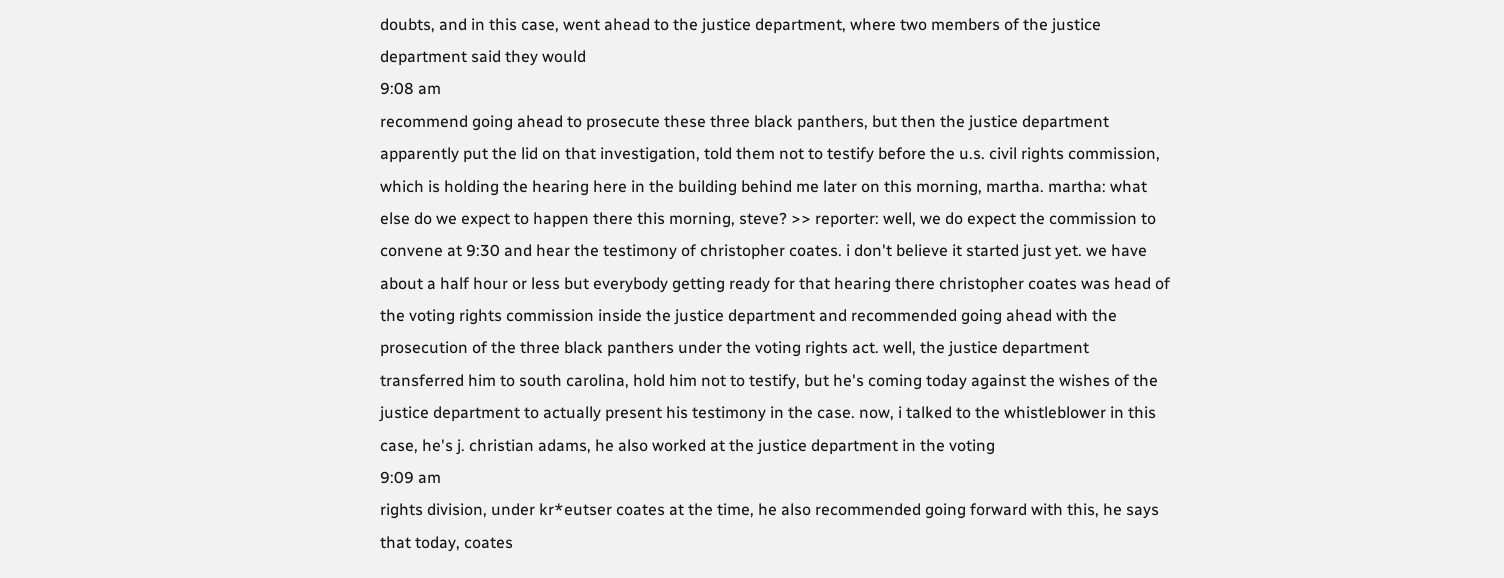doubts, and in this case, went ahead to the justice department, where two members of the justice department said they would
9:08 am
recommend going ahead to prosecute these three black panthers, but then the justice department apparently put the lid on that investigation, told them not to testify before the u.s. civil rights commission, which is holding the hearing here in the building behind me later on this morning, martha. martha: what else do we expect to happen there this morning, steve? >> reporter: well, we do expect the commission to convene at 9:30 and hear the testimony of christopher coates. i don't believe it started just yet. we have about a half hour or less but everybody getting ready for that hearing there christopher coates was head of the voting rights commission inside the justice department and recommended going ahead with the prosecution of the three black panthers under the voting rights act. well, the justice department transferred him to south carolina, hold him not to testify, but he's coming today against the wishes of the justice department to actually present his testimony in the case. now, i talked to the whistleblower in this case, he's j. christian adams, he also worked at the justice department in the voting
9:09 am
rights division, under kr*eutser coates at the time, he also recommended going forward with this, he says that today, coates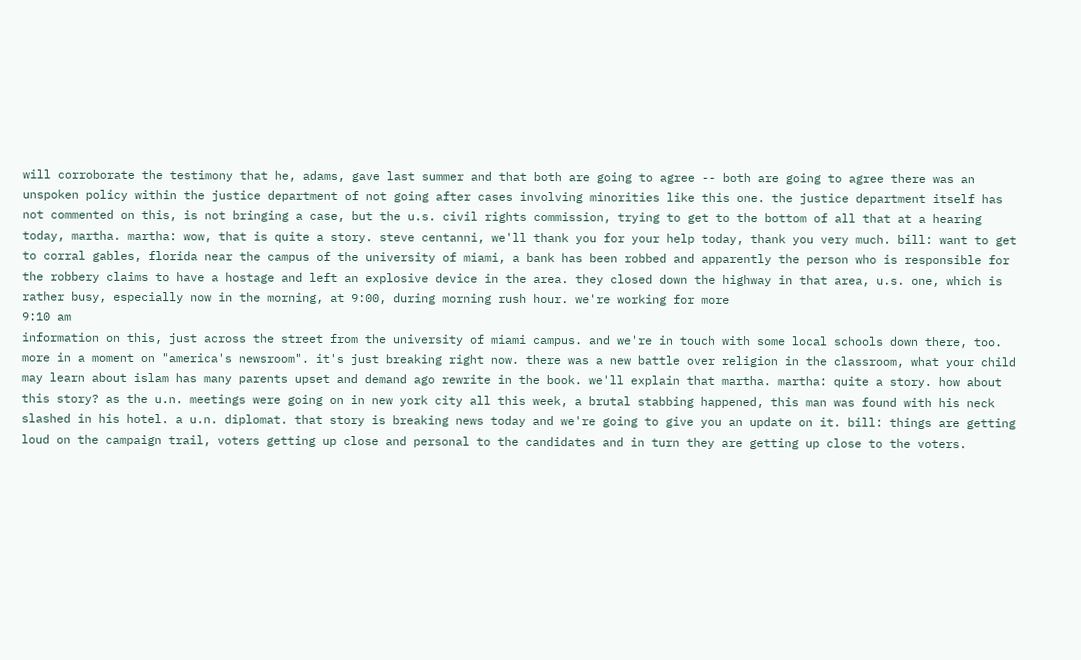will corroborate the testimony that he, adams, gave last summer and that both are going to agree -- both are going to agree there was an unspoken policy within the justice department of not going after cases involving minorities like this one. the justice department itself has not commented on this, is not bringing a case, but the u.s. civil rights commission, trying to get to the bottom of all that at a hearing today, martha. martha: wow, that is quite a story. steve centanni, we'll thank you for your help today, thank you very much. bill: want to get to corral gables, florida near the campus of the university of miami, a bank has been robbed and apparently the person who is responsible for the robbery claims to have a hostage and left an explosive device in the area. they closed down the highway in that area, u.s. one, which is rather busy, especially now in the morning, at 9:00, during morning rush hour. we're working for more
9:10 am
information on this, just across the street from the university of miami campus. and we're in touch with some local schools down there, too. more in a moment on "america's newsroom". it's just breaking right now. there was a new battle over religion in the classroom, what your child may learn about islam has many parents upset and demand ago rewrite in the book. we'll explain that martha. martha: quite a story. how about this story? as the u.n. meetings were going on in new york city all this week, a brutal stabbing happened, this man was found with his neck slashed in his hotel. a u.n. diplomat. that story is breaking news today and we're going to give you an update on it. bill: things are getting loud on the campaign trail, voters getting up close and personal to the candidates and in turn they are getting up close to the voters.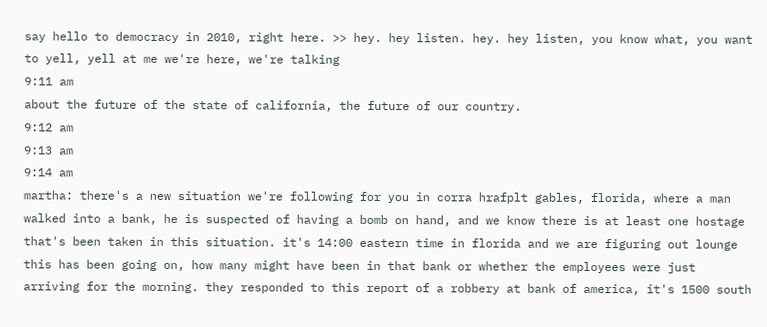say hello to democracy in 2010, right here. >> hey. hey listen. hey. hey listen, you know what, you want to yell, yell at me we're here, we're talking
9:11 am
about the future of the state of california, the future of our country.
9:12 am
9:13 am
9:14 am
martha: there's a new situation we're following for you in corra hrafplt gables, florida, where a man walked into a bank, he is suspected of having a bomb on hand, and we know there is at least one hostage that's been taken in this situation. it's 14:00 eastern time in florida and we are figuring out lounge this has been going on, how many might have been in that bank or whether the employees were just arriving for the morning. they responded to this report of a robbery at bank of america, it's 1500 south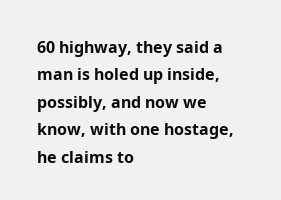60 highway, they said a man is holed up inside, possibly, and now we know, with one hostage, he claims to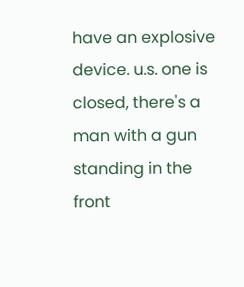have an explosive device. u.s. one is closed, there's a man with a gun standing in the front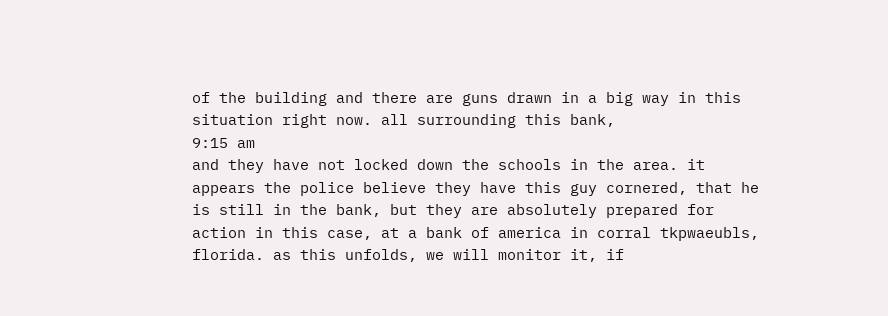of the building and there are guns drawn in a big way in this situation right now. all surrounding this bank,
9:15 am
and they have not locked down the schools in the area. it appears the police believe they have this guy cornered, that he is still in the bank, but they are absolutely prepared for action in this case, at a bank of america in corral tkpwaeubls, florida. as this unfolds, we will monitor it, if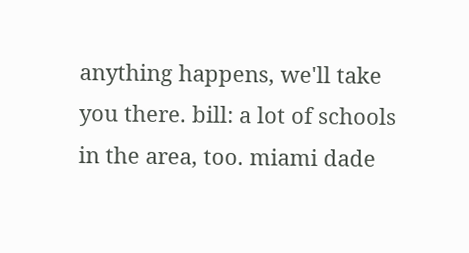anything happens, we'll take you there. bill: a lot of schools in the area, too. miami dade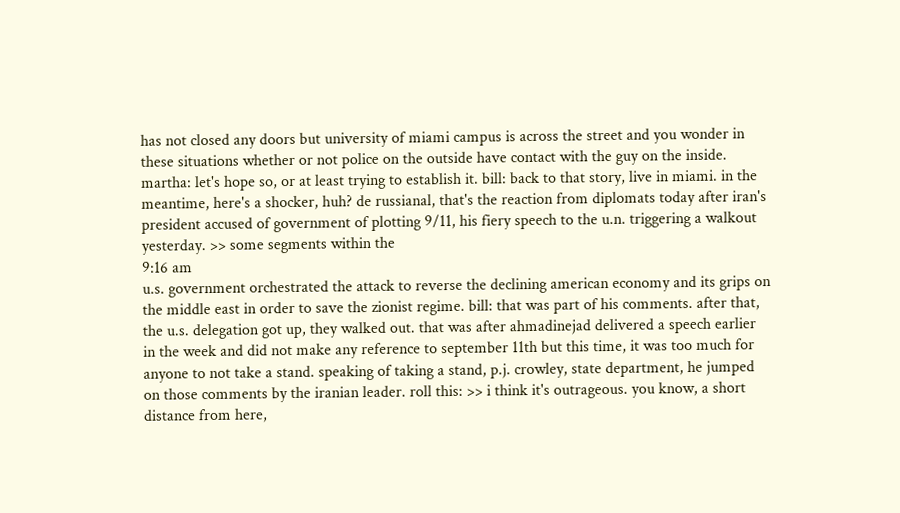has not closed any doors but university of miami campus is across the street and you wonder in these situations whether or not police on the outside have contact with the guy on the inside. martha: let's hope so, or at least trying to establish it. bill: back to that story, live in miami. in the meantime, here's a shocker, huh? de russianal, that's the reaction from diplomats today after iran's president accused of government of plotting 9/11, his fiery speech to the u.n. triggering a walkout yesterday. >> some segments within the
9:16 am
u.s. government orchestrated the attack to reverse the declining american economy and its grips on the middle east in order to save the zionist regime. bill: that was part of his comments. after that, the u.s. delegation got up, they walked out. that was after ahmadinejad delivered a speech earlier in the week and did not make any reference to september 11th but this time, it was too much for anyone to not take a stand. speaking of taking a stand, p.j. crowley, state department, he jumped on those comments by the iranian leader. roll this: >> i think it's outrageous. you know, a short distance from here,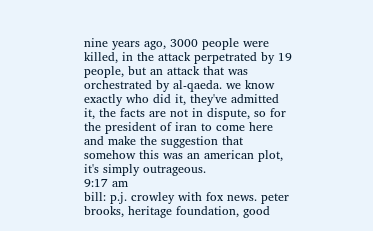nine years ago, 3000 people were killed, in the attack perpetrated by 19 people, but an attack that was orchestrated by al-qaeda. we know exactly who did it, they've admitted it, the facts are not in dispute, so for the president of iran to come here and make the suggestion that somehow this was an american plot, it's simply outrageous.
9:17 am
bill: p.j. crowley with fox news. peter brooks, heritage foundation, good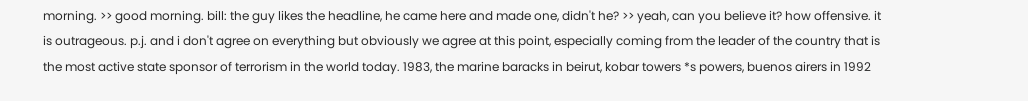morning. >> good morning. bill: the guy likes the headline, he came here and made one, didn't he? >> yeah, can you believe it? how offensive. it is outrageous. p.j. and i don't agree on everything but obviously we agree at this point, especially coming from the leader of the country that is the most active state sponsor of terrorism in the world today. 1983, the marine baracks in beirut, kobar towers *s powers, buenos airers in 1992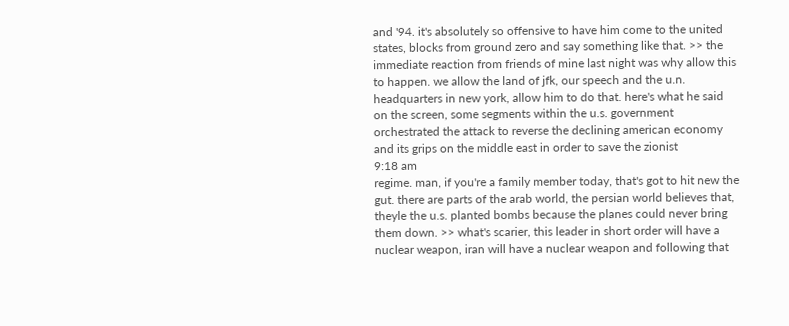and '94. it's absolutely so offensive to have him come to the united states, blocks from ground zero and say something like that. >> the immediate reaction from friends of mine last night was why allow this to happen. we allow the land of jfk, our speech and the u.n. headquarters in new york, allow him to do that. here's what he said on the screen, some segments within the u.s. government orchestrated the attack to reverse the declining american economy and its grips on the middle east in order to save the zionist
9:18 am
regime. man, if you're a family member today, that's got to hit new the gut. there are parts of the arab world, the persian world believes that, theyle the u.s. planted bombs because the planes could never bring them down. >> what's scarier, this leader in short order will have a nuclear weapon, iran will have a nuclear weapon and following that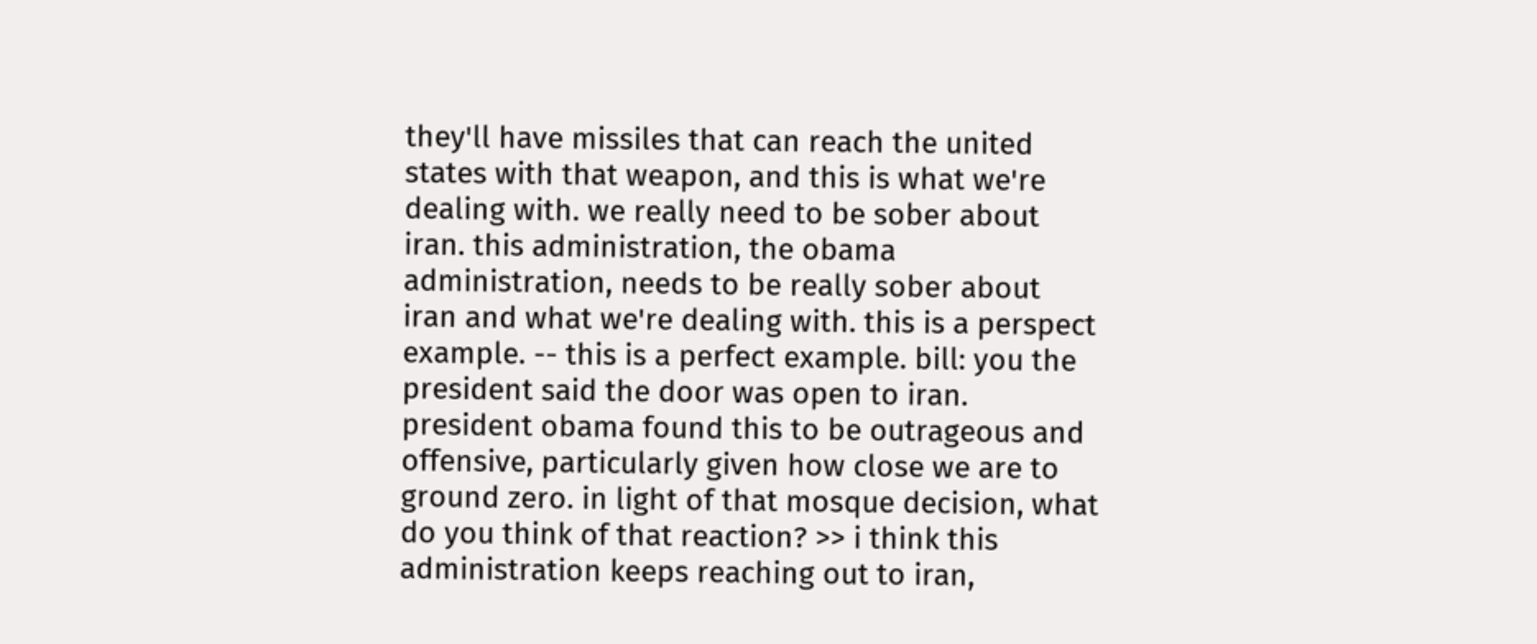they'll have missiles that can reach the united states with that weapon, and this is what we're dealing with. we really need to be sober about iran. this administration, the obama administration, needs to be really sober about iran and what we're dealing with. this is a perspect example. -- this is a perfect example. bill: you the president said the door was open to iran. president obama found this to be outrageous and offensive, particularly given how close we are to ground zero. in light of that mosque decision, what do you think of that reaction? >> i think this administration keeps reaching out to iran,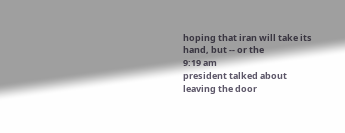hoping that iran will take its hand, but -- or the
9:19 am
president talked about leaving the door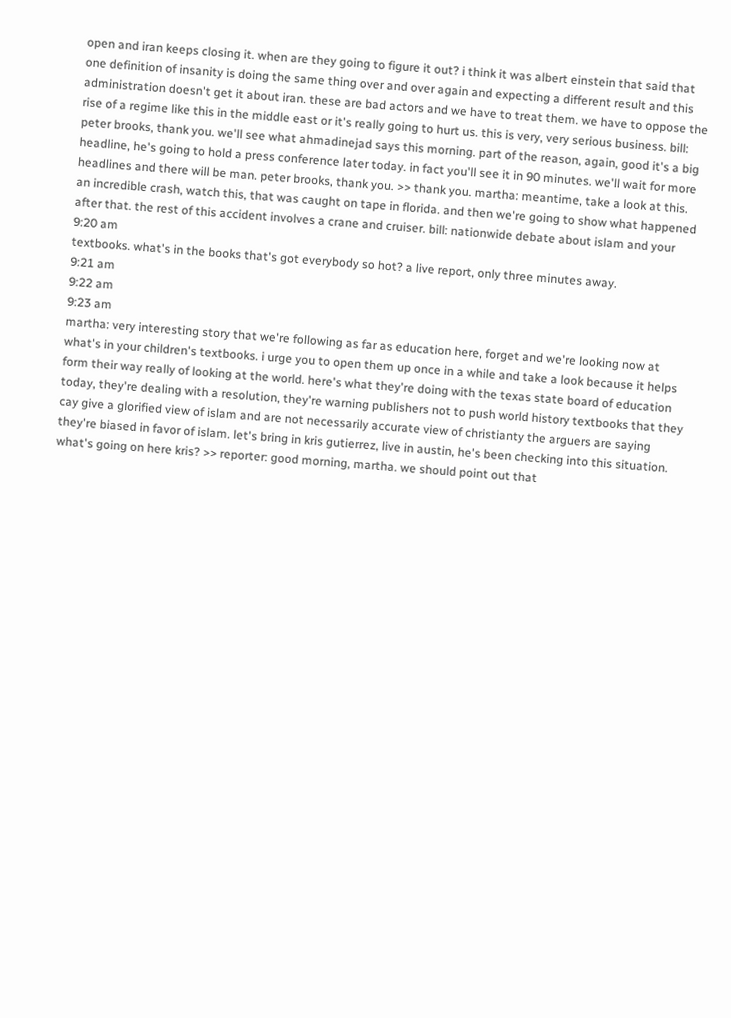open and iran keeps closing it. when are they going to figure it out? i think it was albert einstein that said that one definition of insanity is doing the same thing over and over again and expecting a different result and this administration doesn't get it about iran. these are bad actors and we have to treat them. we have to oppose the rise of a regime like this in the middle east or it's really going to hurt us. this is very, very serious business. bill: peter brooks, thank you. we'll see what ahmadinejad says this morning. part of the reason, again, good it's a big headline, he's going to hold a press conference later today. in fact you'll see it in 90 minutes. we'll wait for more headlines and there will be man. peter brooks, thank you. >> thank you. martha: meantime, take a look at this. an incredible crash, watch this, that was caught on tape in florida. and then we're going to show what happened after that. the rest of this accident involves a crane and cruiser. bill: nationwide debate about islam and your
9:20 am
textbooks. what's in the books that's got everybody so hot? a live report, only three minutes away.
9:21 am
9:22 am
9:23 am
martha: very interesting story that we're following as far as education here, forget and we're looking now at what's in your children's textbooks. i urge you to open them up once in a while and take a look because it helps form their way really of looking at the world. here's what they're doing with the texas state board of education today, they're dealing with a resolution, they're warning publishers not to push world history textbooks that they cay give a glorified view of islam and are not necessarily accurate view of christianty the arguers are saying they're biased in favor of islam. let's bring in kris gutierrez, live in austin, he's been checking into this situation. what's going on here kris? >> reporter: good morning, martha. we should point out that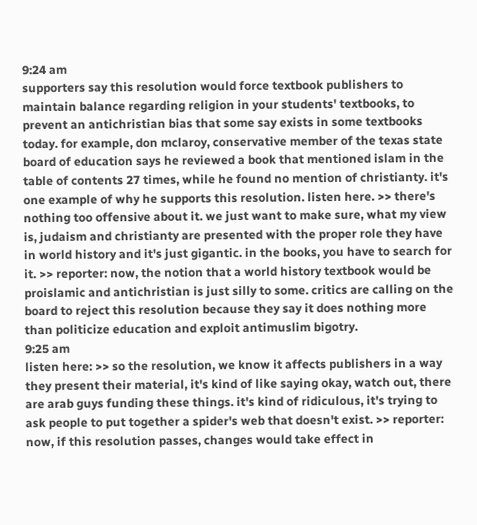9:24 am
supporters say this resolution would force textbook publishers to maintain balance regarding religion in your students' textbooks, to prevent an antichristian bias that some say exists in some textbooks today. for example, don mclaroy, conservative member of the texas state board of education says he reviewed a book that mentioned islam in the table of contents 27 times, while he found no mention of christianty. it's one example of why he supports this resolution. listen here. >> there's nothing too offensive about it. we just want to make sure, what my view is, judaism and christianty are presented with the proper role they have in world history and it's just gigantic. in the books, you have to search for it. >> reporter: now, the notion that a world history textbook would be proislamic and antichristian is just silly to some. critics are calling on the board to reject this resolution because they say it does nothing more than politicize education and exploit antimuslim bigotry.
9:25 am
listen here: >> so the resolution, we know it affects publishers in a way they present their material, it's kind of like saying okay, watch out, there are arab guys funding these things. it's kind of ridiculous, it's trying to ask people to put together a spider's web that doesn't exist. >> reporter: now, if this resolution passes, changes would take effect in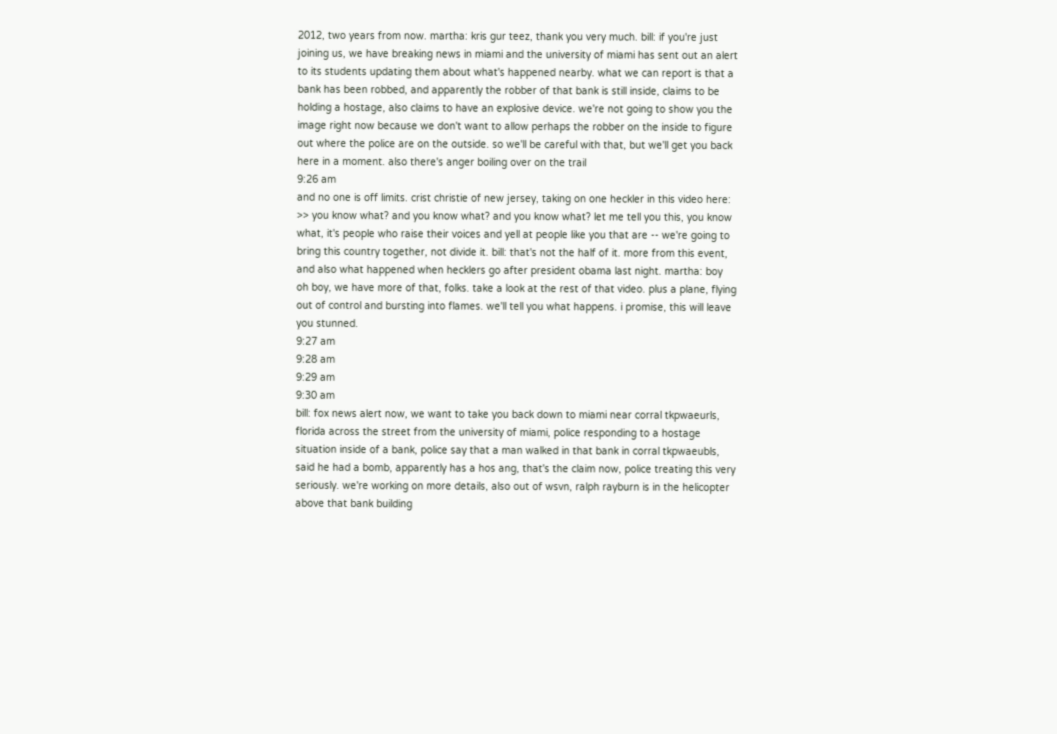2012, two years from now. martha: kris gur teez, thank you very much. bill: if you're just joining us, we have breaking news in miami and the university of miami has sent out an alert to its students updating them about what's happened nearby. what we can report is that a bank has been robbed, and apparently the robber of that bank is still inside, claims to be holding a hostage, also claims to have an explosive device. we're not going to show you the image right now because we don't want to allow perhaps the robber on the inside to figure out where the police are on the outside. so we'll be careful with that, but we'll get you back here in a moment. also there's anger boiling over on the trail
9:26 am
and no one is off limits. crist christie of new jersey, taking on one heckler in this video here: >> you know what? and you know what? and you know what? let me tell you this, you know what, it's people who raise their voices and yell at people like you that are -- we're going to bring this country together, not divide it. bill: that's not the half of it. more from this event, and also what happened when hecklers go after president obama last night. martha: boy oh boy, we have more of that, folks. take a look at the rest of that video. plus a plane, flying out of control and bursting into flames. we'll tell you what happens. i promise, this will leave you stunned.
9:27 am
9:28 am
9:29 am
9:30 am
bill: fox news alert now, we want to take you back down to miami near corral tkpwaeurls, florida across the street from the university of miami, police responding to a hostage situation inside of a bank, police say that a man walked in that bank in corral tkpwaeubls, said he had a bomb, apparently has a hos ang, that's the claim now, police treating this very seriously. we're working on more details, also out of wsvn, ralph rayburn is in the helicopter above that bank building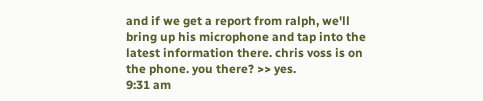and if we get a report from ralph, we'll bring up his microphone and tap into the latest information there. chris voss is on the phone. you there? >> yes.
9:31 am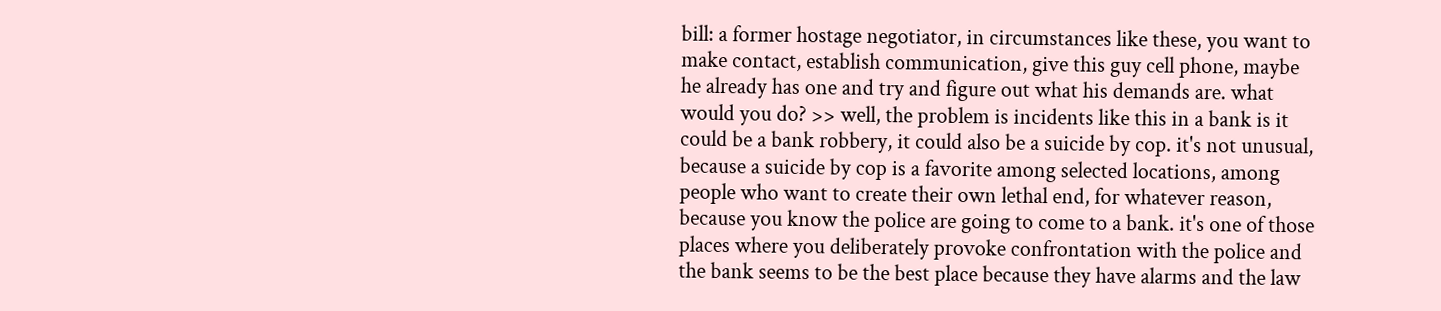bill: a former hostage negotiator, in circumstances like these, you want to make contact, establish communication, give this guy cell phone, maybe he already has one and try and figure out what his demands are. what would you do? >> well, the problem is incidents like this in a bank is it could be a bank robbery, it could also be a suicide by cop. it's not unusual, because a suicide by cop is a favorite among selected locations, among people who want to create their own lethal end, for whatever reason, because you know the police are going to come to a bank. it's one of those places where you deliberately provoke confrontation with the police and the bank seems to be the best place because they have alarms and the law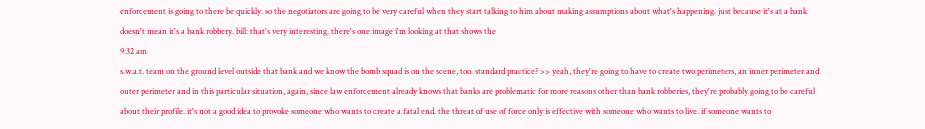enforcement is going to there be quickly. so the negotiators are going to be very careful when they start talking to him about making assumptions about what's happening. just because it's at a bank doesn't mean it's a bank robbery. bill: that's very interesting. there's one image i'm looking at that shows the
9:32 am
s.w.a.t. team on the ground level outside that bank and we know the bomb squad is on the scene, too. standard practice? >> yeah, they're going to have to create two perimeters, an inner perimeter and outer perimeter and in this particular situation, again, since law enforcement already knows that banks are problematic for more reasons other than bank robberies, they're probably going to be careful about their profile. it's not a good idea to provoke someone who wants to create a fatal end. the threat of use of force only is effective with someone who wants to live. if someone wants to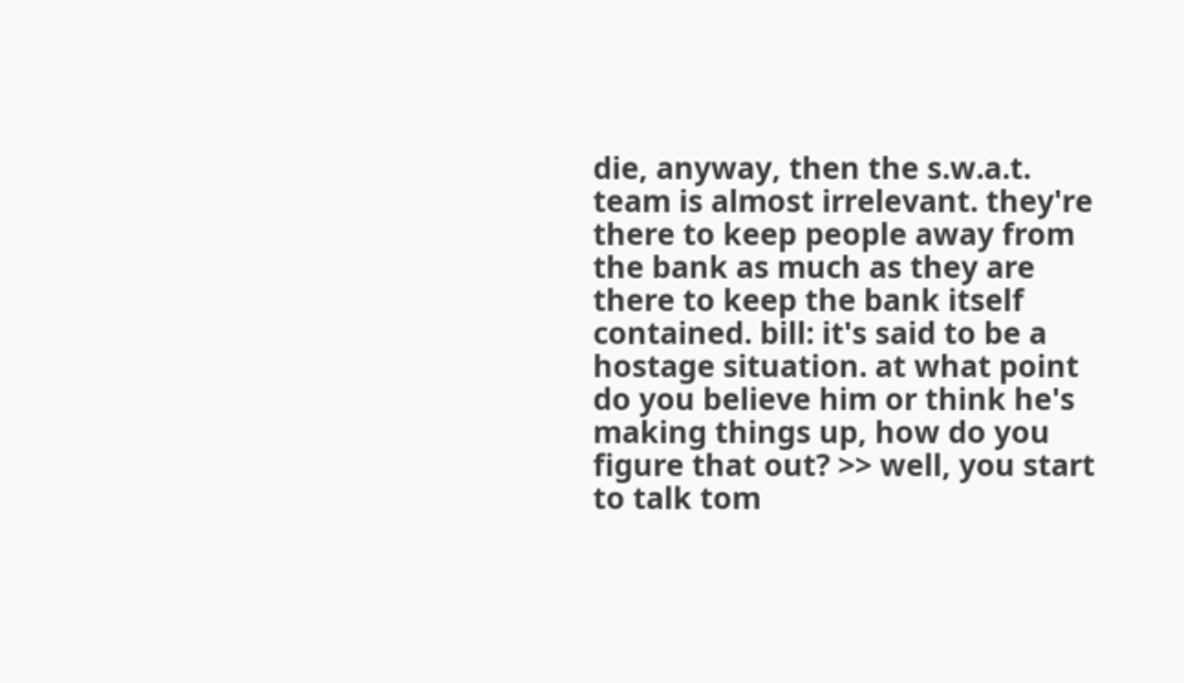die, anyway, then the s.w.a.t. team is almost irrelevant. they're there to keep people away from the bank as much as they are there to keep the bank itself contained. bill: it's said to be a hostage situation. at what point do you believe him or think he's making things up, how do you figure that out? >> well, you start to talk tom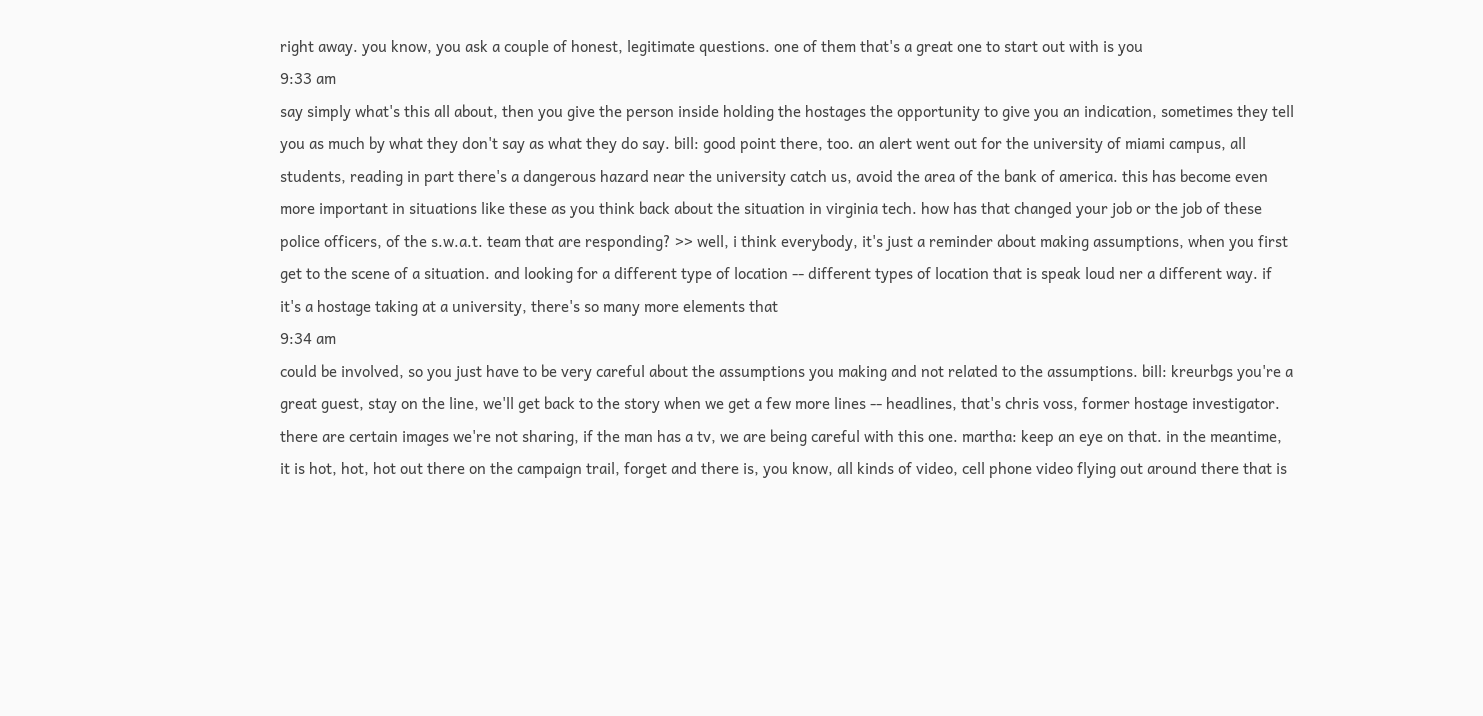right away. you know, you ask a couple of honest, legitimate questions. one of them that's a great one to start out with is you
9:33 am
say simply what's this all about, then you give the person inside holding the hostages the opportunity to give you an indication, sometimes they tell you as much by what they don't say as what they do say. bill: good point there, too. an alert went out for the university of miami campus, all students, reading in part there's a dangerous hazard near the university catch us, avoid the area of the bank of america. this has become even more important in situations like these as you think back about the situation in virginia tech. how has that changed your job or the job of these police officers, of the s.w.a.t. team that are responding? >> well, i think everybody, it's just a reminder about making assumptions, when you first get to the scene of a situation. and looking for a different type of location -- different types of location that is speak loud ner a different way. if it's a hostage taking at a university, there's so many more elements that
9:34 am
could be involved, so you just have to be very careful about the assumptions you making and not related to the assumptions. bill: kreurbgs you're a great guest, stay on the line, we'll get back to the story when we get a few more lines -- headlines, that's chris voss, former hostage investigator. there are certain images we're not sharing, if the man has a tv, we are being careful with this one. martha: keep an eye on that. in the meantime, it is hot, hot, hot out there on the campaign trail, forget and there is, you know, all kinds of video, cell phone video flying out around there that is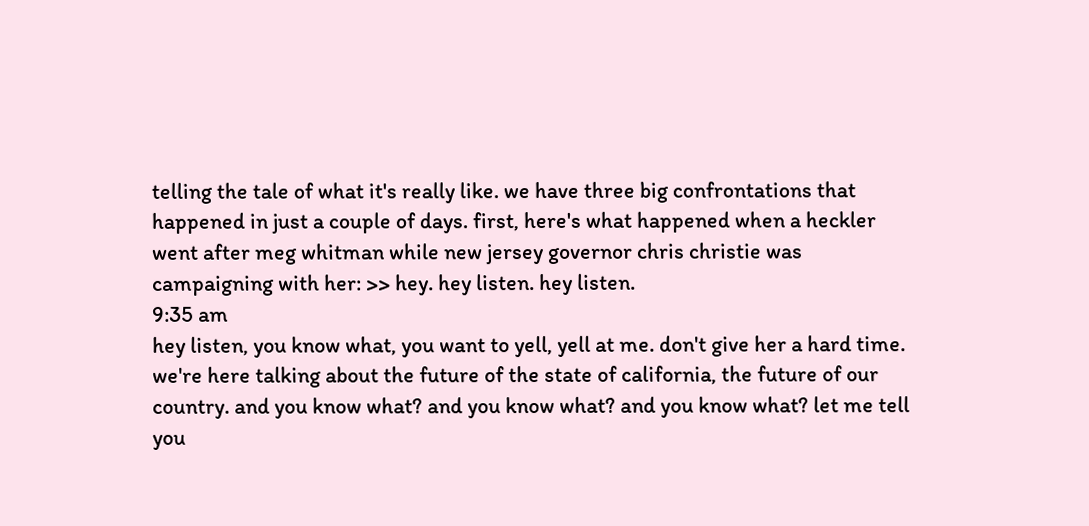telling the tale of what it's really like. we have three big confrontations that happened in just a couple of days. first, here's what happened when a heckler went after meg whitman while new jersey governor chris christie was campaigning with her: >> hey. hey listen. hey listen.
9:35 am
hey listen, you know what, you want to yell, yell at me. don't give her a hard time. we're here talking about the future of the state of california, the future of our country. and you know what? and you know what? and you know what? let me tell you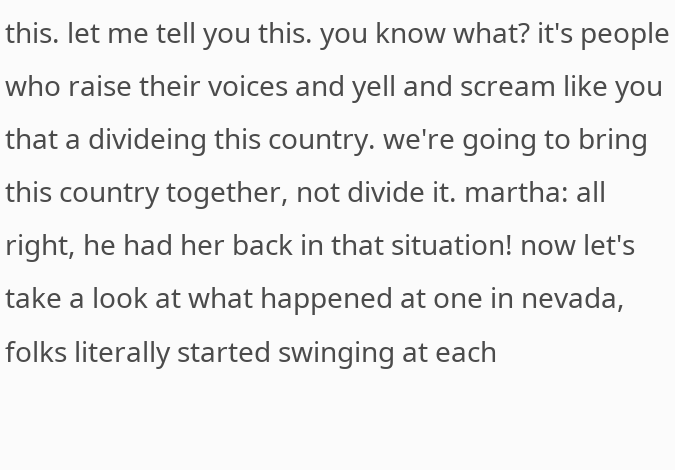this. let me tell you this. you know what? it's people who raise their voices and yell and scream like you that a divideing this country. we're going to bring this country together, not divide it. martha: all right, he had her back in that situation! now let's take a look at what happened at one in nevada, folks literally started swinging at each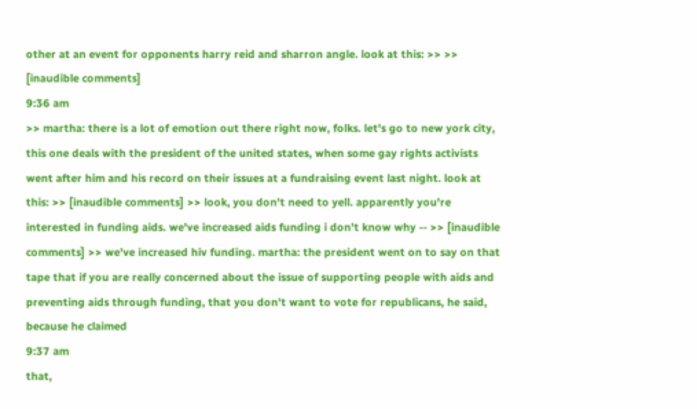other at an event for opponents harry reid and sharron angle. look at this: >> >> [inaudible comments]
9:36 am
>> martha: there is a lot of emotion out there right now, folks. let's go to new york city, this one deals with the president of the united states, when some gay rights activists went after him and his record on their issues at a fundraising event last night. look at this: >> [inaudible comments] >> look, you don't need to yell. apparently you're interested in funding aids. we've increased aids funding i don't know why -- >> [inaudible comments] >> we've increased hiv funding. martha: the president went on to say on that tape that if you are really concerned about the issue of supporting people with aids and preventing aids through funding, that you don't want to vote for republicans, he said, because he claimed
9:37 am
that,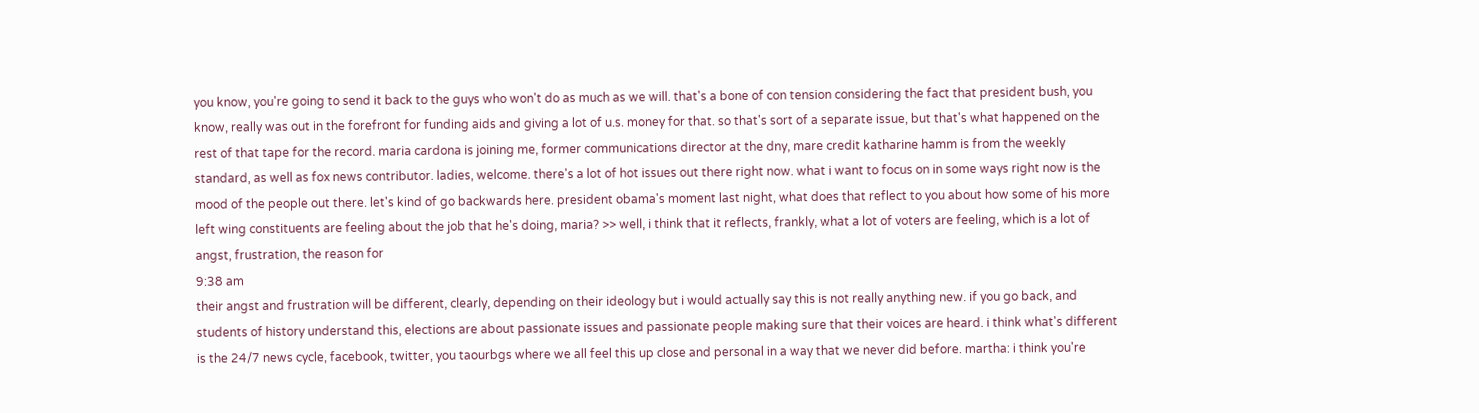you know, you're going to send it back to the guys who won't do as much as we will. that's a bone of con tension considering the fact that president bush, you know, really was out in the forefront for funding aids and giving a lot of u.s. money for that. so that's sort of a separate issue, but that's what happened on the rest of that tape for the record. maria cardona is joining me, former communications director at the dny, mare credit katharine hamm is from the weekly standard, as well as fox news contributor. ladies, welcome. there's a lot of hot issues out there right now. what i want to focus on in some ways right now is the mood of the people out there. let's kind of go backwards here. president obama's moment last night, what does that reflect to you about how some of his more left wing constituents are feeling about the job that he's doing, maria? >> well, i think that it reflects, frankly, what a lot of voters are feeling, which is a lot of angst, frustration, the reason for
9:38 am
their angst and frustration will be different, clearly, depending on their ideology but i would actually say this is not really anything new. if you go back, and students of history understand this, elections are about passionate issues and passionate people making sure that their voices are heard. i think what's different is the 24/7 news cycle, facebook, twitter, you taourbgs where we all feel this up close and personal in a way that we never did before. martha: i think you're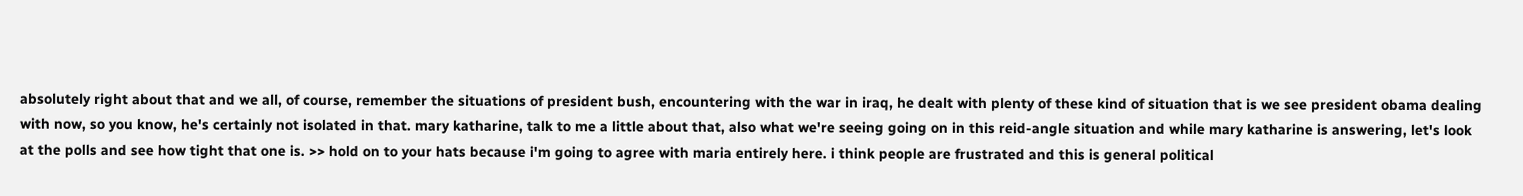absolutely right about that and we all, of course, remember the situations of president bush, encountering with the war in iraq, he dealt with plenty of these kind of situation that is we see president obama dealing with now, so you know, he's certainly not isolated in that. mary katharine, talk to me a little about that, also what we're seeing going on in this reid-angle situation and while mary katharine is answering, let's look at the polls and see how tight that one is. >> hold on to your hats because i'm going to agree with maria entirely here. i think people are frustrated and this is general political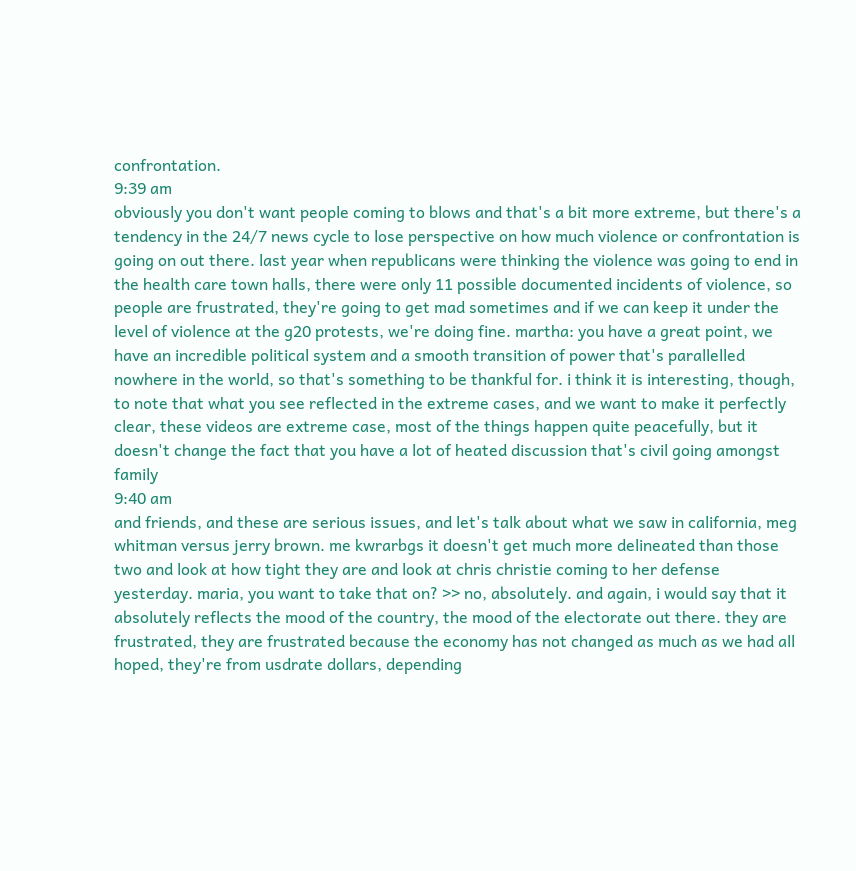confrontation.
9:39 am
obviously you don't want people coming to blows and that's a bit more extreme, but there's a tendency in the 24/7 news cycle to lose perspective on how much violence or confrontation is going on out there. last year when republicans were thinking the violence was going to end in the health care town halls, there were only 11 possible documented incidents of violence, so people are frustrated, they're going to get mad sometimes and if we can keep it under the level of violence at the g20 protests, we're doing fine. martha: you have a great point, we have an incredible political system and a smooth transition of power that's parallelled nowhere in the world, so that's something to be thankful for. i think it is interesting, though, to note that what you see reflected in the extreme cases, and we want to make it perfectly clear, these videos are extreme case, most of the things happen quite peacefully, but it doesn't change the fact that you have a lot of heated discussion that's civil going amongst family
9:40 am
and friends, and these are serious issues, and let's talk about what we saw in california, meg whitman versus jerry brown. me kwrarbgs it doesn't get much more delineated than those two and look at how tight they are and look at chris christie coming to her defense yesterday. maria, you want to take that on? >> no, absolutely. and again, i would say that it absolutely reflects the mood of the country, the mood of the electorate out there. they are frustrated, they are frustrated because the economy has not changed as much as we had all hoped, they're from usdrate dollars, depending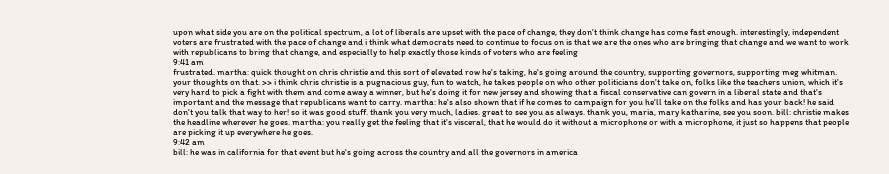upon what side you are on the political spectrum, a lot of liberals are upset with the pace of change, they don't think change has come fast enough. interestingly, independent voters are frustrated with the pace of change and i think what democrats need to continue to focus on is that we are the ones who are bringing that change and we want to work with republicans to bring that change, and especially to help exactly those kinds of voters who are feeling
9:41 am
frustrated. martha: quick thought on chris christie and this sort of elevated row he's taking, he's going around the country, supporting governors, supporting meg whitman. your thoughts on that. >> i think chris christie is a pugnacious guy, fun to watch, he takes people on who other politicians don't take on, folks like the teachers union, which it's very hard to pick a fight with them and come away a winner, but he's doing it for new jersey and showing that a fiscal conservative can govern in a liberal state and that's important and the message that republicans want to carry. martha: he's also shown that if he comes to campaign for you he'll take on the folks and has your back! he said don't you talk that way to her! so it was good stuff. thank you very much, ladies. great to see you as always. thank you, maria, mary katharine, see you soon. bill: christie makes the headline wherever he goes. martha: you really get the feeling that it's visceral, that he would do it without a microphone or with a microphone, it just so happens that people are picking it up everywhere he goes.
9:42 am
bill: he was in california for that event but he's going across the country and all the governors in america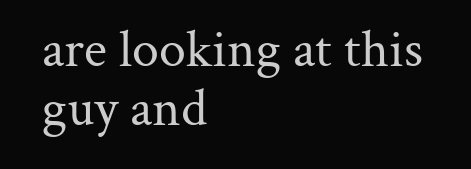are looking at this guy and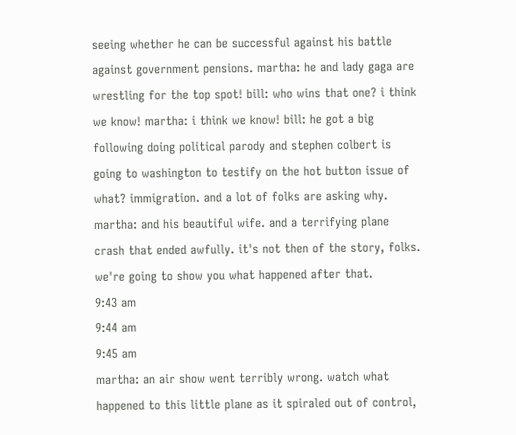seeing whether he can be successful against his battle against government pensions. martha: he and lady gaga are wrestling for the top spot! bill: who wins that one? i think we know! martha: i think we know! bill: he got a big following doing political parody and stephen colbert is going to washington to testify on the hot button issue of what? immigration. and a lot of folks are asking why. martha: and his beautiful wife. and a terrifying plane crash that ended awfully. it's not then of the story, folks. we're going to show you what happened after that.
9:43 am
9:44 am
9:45 am
martha: an air show went terribly wrong. watch what happened to this little plane as it spiraled out of control,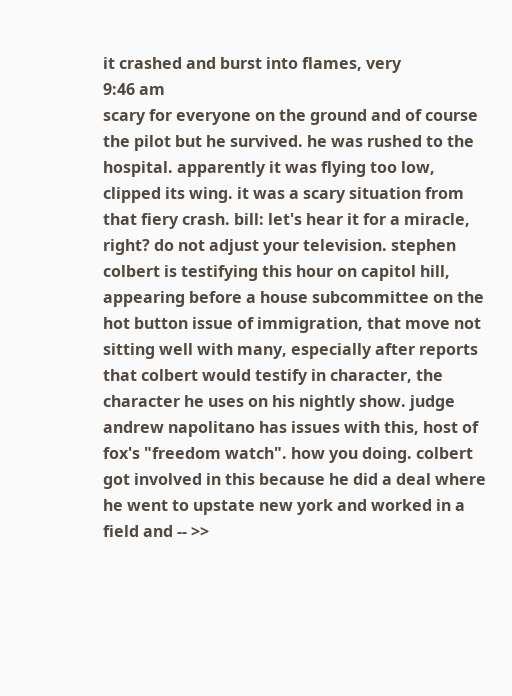it crashed and burst into flames, very
9:46 am
scary for everyone on the ground and of course the pilot but he survived. he was rushed to the hospital. apparently it was flying too low, clipped its wing. it was a scary situation from that fiery crash. bill: let's hear it for a miracle, right? do not adjust your television. stephen colbert is testifying this hour on capitol hill, appearing before a house subcommittee on the hot button issue of immigration, that move not sitting well with many, especially after reports that colbert would testify in character, the character he uses on his nightly show. judge andrew napolitano has issues with this, host of fox's "freedom watch". how you doing. colbert got involved in this because he did a deal where he went to upstate new york and worked in a field and -- >>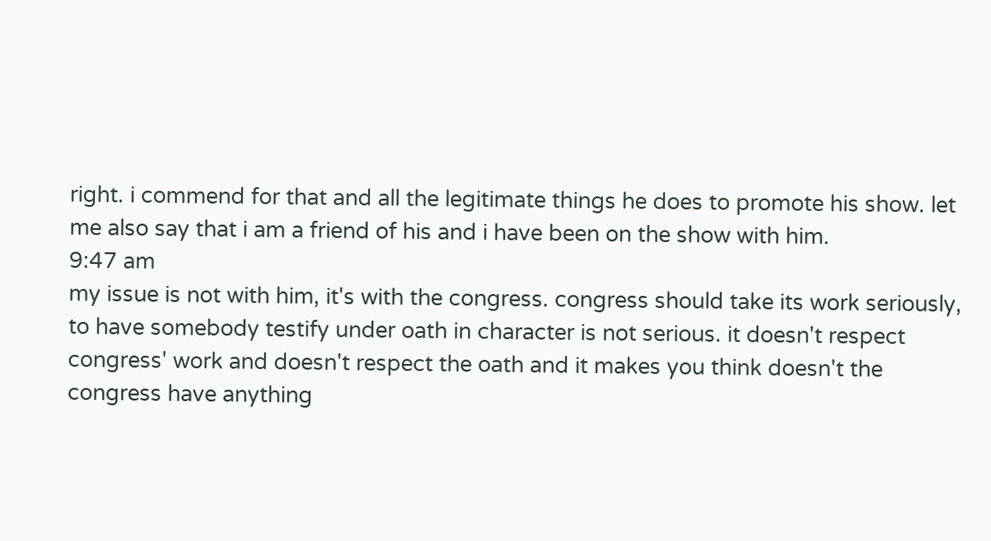right. i commend for that and all the legitimate things he does to promote his show. let me also say that i am a friend of his and i have been on the show with him.
9:47 am
my issue is not with him, it's with the congress. congress should take its work seriously, to have somebody testify under oath in character is not serious. it doesn't respect congress' work and doesn't respect the oath and it makes you think doesn't the congress have anything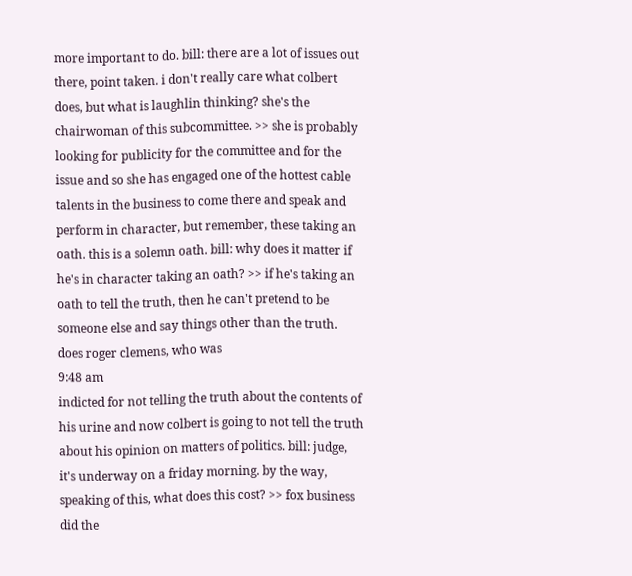more important to do. bill: there are a lot of issues out there, point taken. i don't really care what colbert does, but what is laughlin thinking? she's the chairwoman of this subcommittee. >> she is probably looking for publicity for the committee and for the issue and so she has engaged one of the hottest cable talents in the business to come there and speak and perform in character, but remember, these taking an oath. this is a solemn oath. bill: why does it matter if he's in character taking an oath? >> if he's taking an oath to tell the truth, then he can't pretend to be someone else and say things other than the truth. does roger clemens, who was
9:48 am
indicted for not telling the truth about the contents of his urine and now colbert is going to not tell the truth about his opinion on matters of politics. bill: judge, it's underway on a friday morning. by the way, speaking of this, what does this cost? >> fox business did the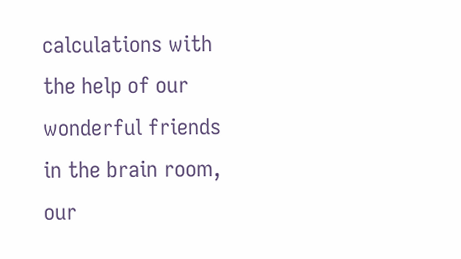calculations with the help of our wonderful friends in the brain room, our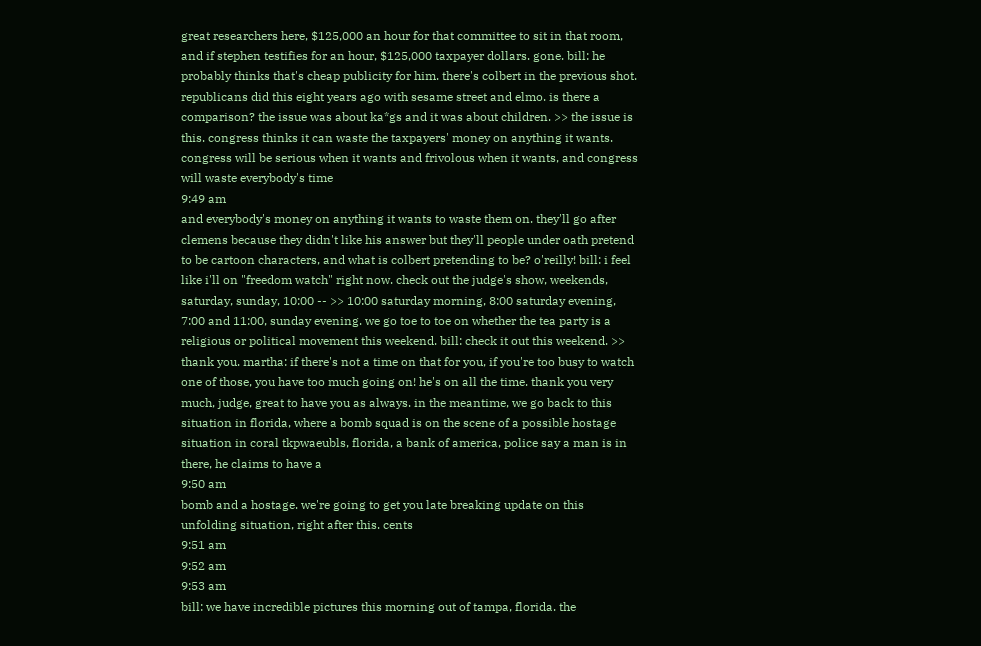great researchers here, $125,000 an hour for that committee to sit in that room, and if stephen testifies for an hour, $125,000 taxpayer dollars. gone. bill: he probably thinks that's cheap publicity for him. there's colbert in the previous shot. republicans did this eight years ago with sesame street and elmo. is there a comparison? the issue was about ka*gs and it was about children. >> the issue is this. congress thinks it can waste the taxpayers' money on anything it wants. congress will be serious when it wants and frivolous when it wants, and congress will waste everybody's time
9:49 am
and everybody's money on anything it wants to waste them on. they'll go after clemens because they didn't like his answer but they'll people under oath pretend to be cartoon characters, and what is colbert pretending to be? o'reilly! bill: i feel like i'll on "freedom watch" right now. check out the judge's show, weekends, saturday, sunday, 10:00 -- >> 10:00 saturday morning, 8:00 saturday evening, 7:00 and 11:00, sunday evening. we go toe to toe on whether the tea party is a religious or political movement this weekend. bill: check it out this weekend. >> thank you. martha: if there's not a time on that for you, if you're too busy to watch one of those, you have too much going on! he's on all the time. thank you very much, judge, great to have you as always. in the meantime, we go back to this situation in florida, where a bomb squad is on the scene of a possible hostage situation in coral tkpwaeubls, florida, a bank of america, police say a man is in there, he claims to have a
9:50 am
bomb and a hostage. we're going to get you late breaking update on this unfolding situation, right after this. cents
9:51 am
9:52 am
9:53 am
bill: we have incredible pictures this morning out of tampa, florida. the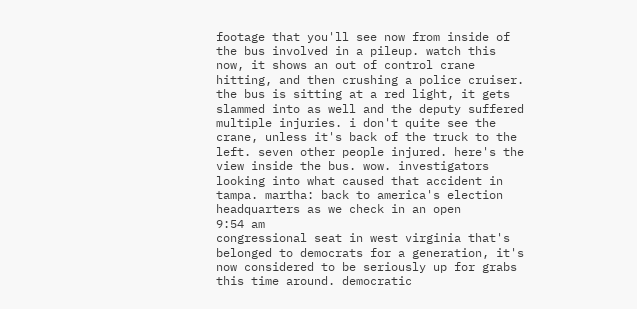footage that you'll see now from inside of the bus involved in a pileup. watch this now, it shows an out of control crane hitting, and then crushing a police cruiser. the bus is sitting at a red light, it gets slammed into as well and the deputy suffered multiple injuries. i don't quite see the crane, unless it's back of the truck to the left. seven other people injured. here's the view inside the bus. wow. investigators looking into what caused that accident in tampa. martha: back to america's election headquarters as we check in an open
9:54 am
congressional seat in west virginia that's belonged to democrats for a generation, it's now considered to be seriously up for grabs this time around. democratic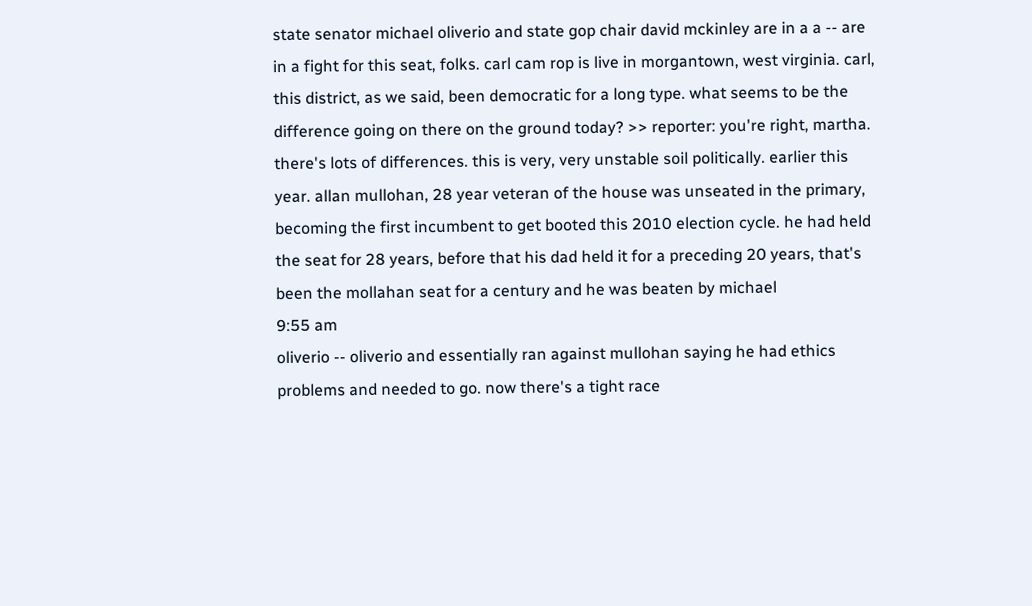state senator michael oliverio and state gop chair david mckinley are in a a -- are in a fight for this seat, folks. carl cam rop is live in morgantown, west virginia. carl, this district, as we said, been democratic for a long type. what seems to be the difference going on there on the ground today? >> reporter: you're right, martha. there's lots of differences. this is very, very unstable soil politically. earlier this year. allan mullohan, 28 year veteran of the house was unseated in the primary, becoming the first incumbent to get booted this 2010 election cycle. he had held the seat for 28 years, before that his dad held it for a preceding 20 years, that's been the mollahan seat for a century and he was beaten by michael
9:55 am
oliverio -- oliverio and essentially ran against mullohan saying he had ethics problems and needed to go. now there's a tight race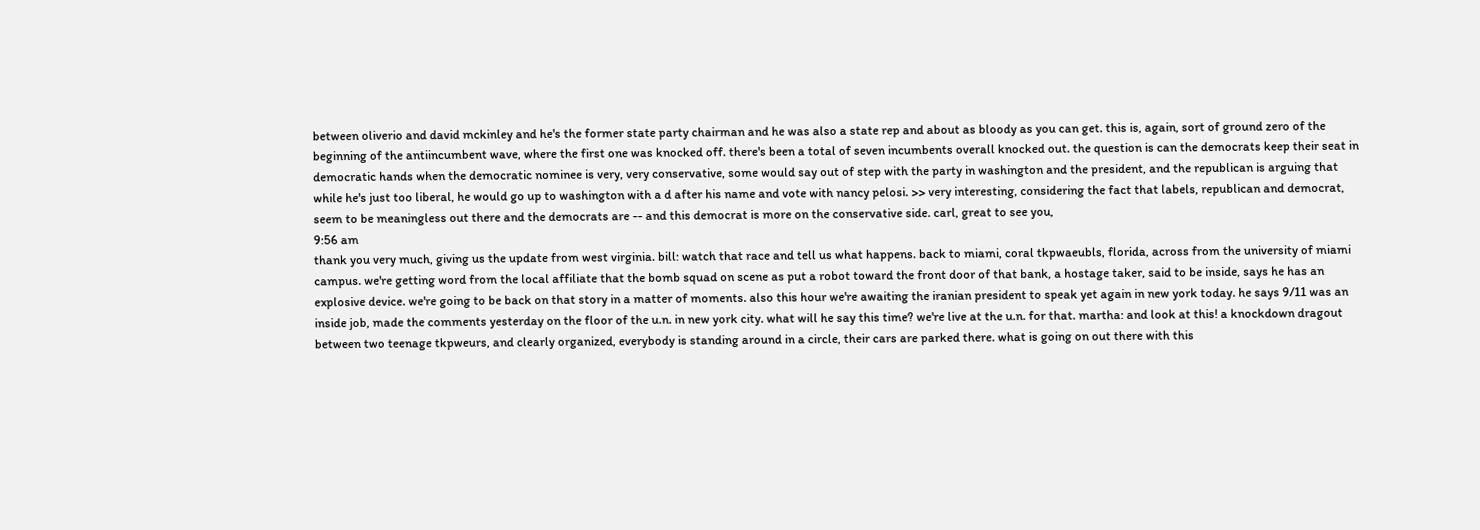between oliverio and david mckinley and he's the former state party chairman and he was also a state rep and about as bloody as you can get. this is, again, sort of ground zero of the beginning of the antiincumbent wave, where the first one was knocked off. there's been a total of seven incumbents overall knocked out. the question is can the democrats keep their seat in democratic hands when the democratic nominee is very, very conservative, some would say out of step with the party in washington and the president, and the republican is arguing that while he's just too liberal, he would go up to washington with a d after his name and vote with nancy pelosi. >> very interesting, considering the fact that labels, republican and democrat, seem to be meaningless out there and the democrats are -- and this democrat is more on the conservative side. carl, great to see you,
9:56 am
thank you very much, giving us the update from west virginia. bill: watch that race and tell us what happens. back to miami, coral tkpwaeubls, florida, across from the university of miami campus. we're getting word from the local affiliate that the bomb squad on scene as put a robot toward the front door of that bank, a hostage taker, said to be inside, says he has an explosive device. we're going to be back on that story in a matter of moments. also this hour we're awaiting the iranian president to speak yet again in new york today. he says 9/11 was an inside job, made the comments yesterday on the floor of the u.n. in new york city. what will he say this time? we're live at the u.n. for that. martha: and look at this! a knockdown dragout between two teenage tkpweurs, and clearly organized, everybody is standing around in a circle, their cars are parked there. what is going on out there with this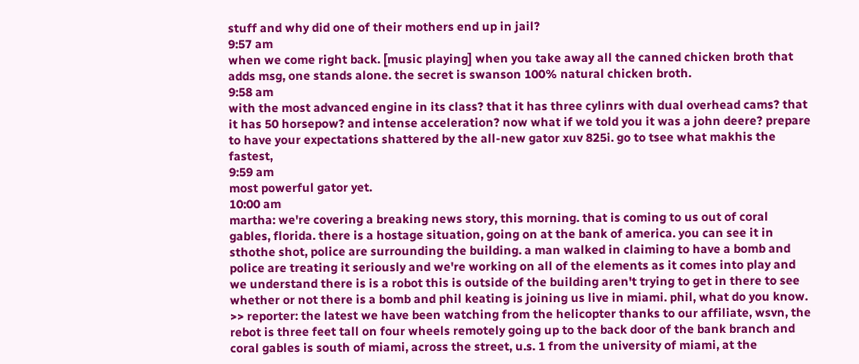stuff and why did one of their mothers end up in jail?
9:57 am
when we come right back. [music playing] when you take away all the canned chicken broth that adds msg, one stands alone. the secret is swanson 100% natural chicken broth.
9:58 am
with the most advanced engine in its class? that it has three cylinrs with dual overhead cams? that it has 50 horsepow? and intense acceleration? now what if we told you it was a john deere? prepare to have your expectations shattered by the all-new gator xuv 825i. go to tsee what makhis the fastest,
9:59 am
most powerful gator yet.
10:00 am
martha: we're covering a breaking news story, this morning. that is coming to us out of coral gables, florida. there is a hostage situation, going on at the bank of america. you can see it in sthothe shot, police are surrounding the building. a man walked in claiming to have a bomb and police are treating it seriously and we're working on all of the elements as it comes into play and we understand there is is a robot this is outside of the building aren't trying to get in there to see whether or not there is a bomb and phil keating is joining us live in miami. phil, what do you know. >> reporter: the latest we have been watching from the helicopter thanks to our affiliate, wsvn, the rebot is three feet tall on four wheels remotely going up to the back door of the bank branch and coral gables is south of miami, across the street, u.s. 1 from the university of miami, at the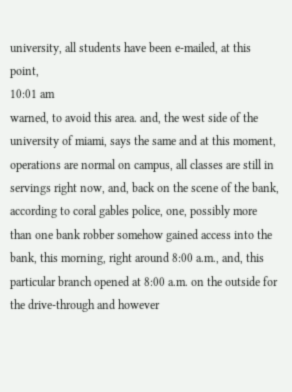university, all students have been e-mailed, at this point,
10:01 am
warned, to avoid this area. and, the west side of the university of miami, says the same and at this moment, operations are normal on campus, all classes are still in servings right now, and, back on the scene of the bank, according to coral gables police, one, possibly more than one bank robber somehow gained access into the bank, this morning, right around 8:00 a.m., and, this particular branch opened at 8:00 a.m. on the outside for the drive-through and however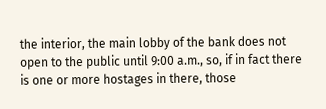the interior, the main lobby of the bank does not open to the public until 9:00 a.m., so, if in fact there is one or more hostages in there, those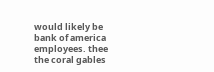would likely be bank of america employees. thee the coral gables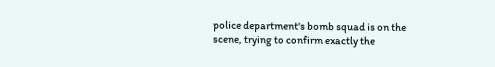police department's bomb squad is on the scene, trying to confirm exactly the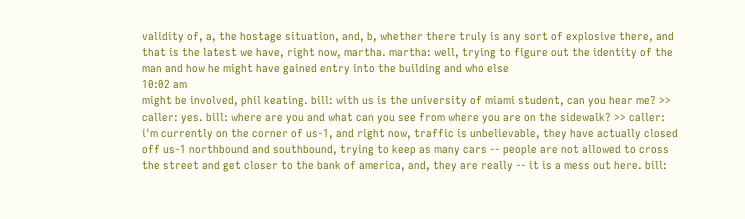validity of, a, the hostage situation, and, b, whether there truly is any sort of explosive there, and that is the latest we have, right now, martha. martha: well, trying to figure out the identity of the man and how he might have gained entry into the building and who else
10:02 am
might be involved, phil keating. bill: with us is the university of miami student, can you hear me? >> caller: yes. bill: where are you and what can you see from where you are on the sidewalk? >> caller: i'm currently on the corner of us-1, and right now, traffic is unbelievable, they have actually closed off us-1 northbound and southbound, trying to keep as many cars -- people are not allowed to cross the street and get closer to the bank of america, and, they are really -- it is a mess out here. bill: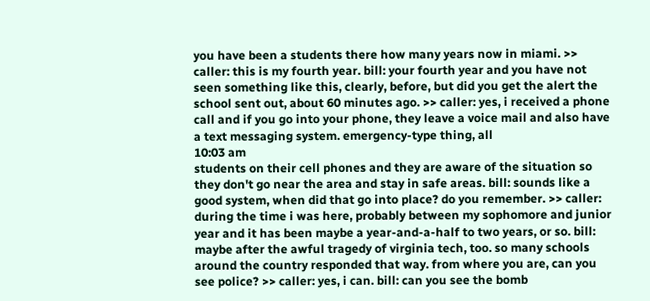you have been a students there how many years now in miami. >> caller: this is my fourth year. bill: your fourth year and you have not seen something like this, clearly, before, but did you get the alert the school sent out, about 60 minutes ago. >> caller: yes, i received a phone call and if you go into your phone, they leave a voice mail and also have a text messaging system. emergency-type thing, all
10:03 am
students on their cell phones and they are aware of the situation so they don't go near the area and stay in safe areas. bill: sounds like a good system, when did that go into place? do you remember. >> caller: during the time i was here, probably between my sophomore and junior year and it has been maybe a year-and-a-half to two years, or so. bill: maybe after the awful tragedy of virginia tech, too. so many schools around the country responded that way. from where you are, can you see police? >> caller: yes, i can. bill: can you see the bomb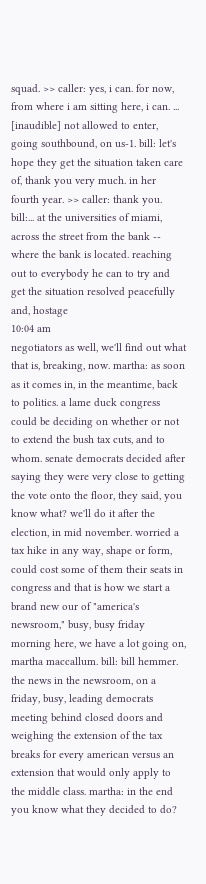squad. >> caller: yes, i can. for now, from where i am sitting here, i can. ... [inaudible] not allowed to enter, going southbound, on us-1. bill: let's hope they get the situation taken care of, thank you very much. in her fourth year. >> caller: thank you. bill:... at the universities of miami, across the street from the bank -- where the bank is located. reaching out to everybody he can to try and get the situation resolved peacefully and, hostage
10:04 am
negotiators as well, we'll find out what that is, breaking, now. martha: as soon as it comes in, in the meantime, back to politics. a lame duck congress could be deciding on whether or not to extend the bush tax cuts, and to whom. senate democrats decided after saying they were very close to getting the vote onto the floor, they said, you know what? we'll do it after the election, in mid november. worried a tax hike in any way, shape or form, could cost some of them their seats in congress and that is how we start a brand new our of "america's newsroom," busy, busy friday morning here, we have a lot going on, martha maccallum. bill: bill hemmer. the news in the newsroom, on a friday, busy, leading democrats meeting behind closed doors and weighing the extension of the tax breaks for every american versus an extension that would only apply to the middle class. martha: in the end you know what they decided to do?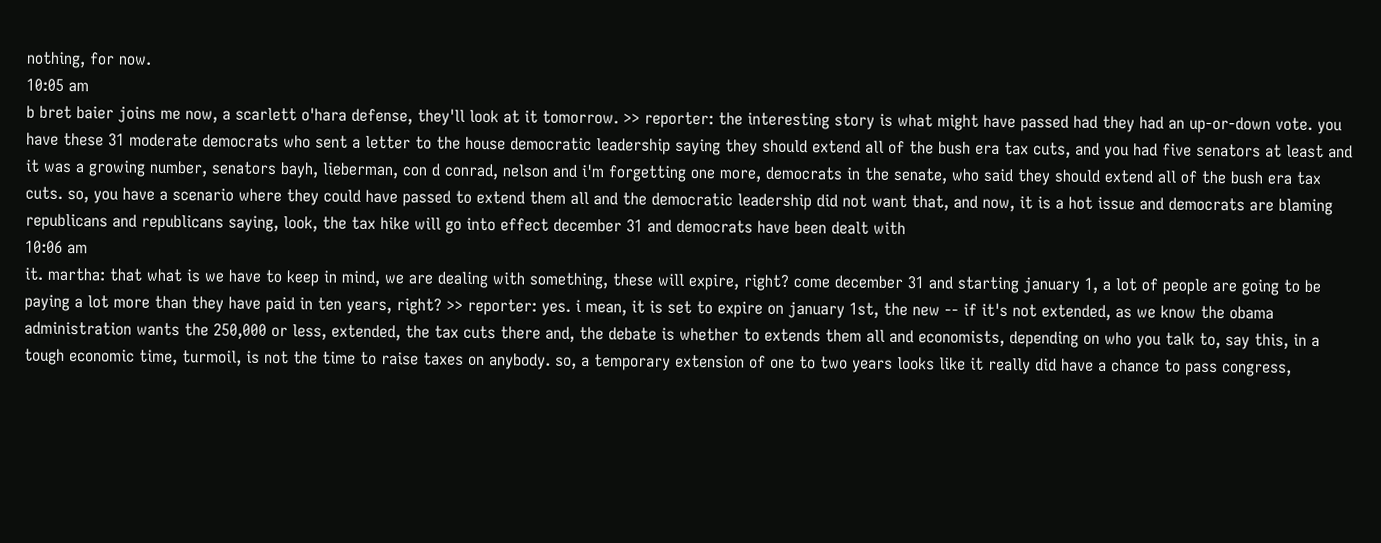nothing, for now.
10:05 am
b bret baier joins me now, a scarlett o'hara defense, they'll look at it tomorrow. >> reporter: the interesting story is what might have passed had they had an up-or-down vote. you have these 31 moderate democrats who sent a letter to the house democratic leadership saying they should extend all of the bush era tax cuts, and you had five senators at least and it was a growing number, senators bayh, lieberman, con d conrad, nelson and i'm forgetting one more, democrats in the senate, who said they should extend all of the bush era tax cuts. so, you have a scenario where they could have passed to extend them all and the democratic leadership did not want that, and now, it is a hot issue and democrats are blaming republicans and republicans saying, look, the tax hike will go into effect december 31 and democrats have been dealt with
10:06 am
it. martha: that what is we have to keep in mind, we are dealing with something, these will expire, right? come december 31 and starting january 1, a lot of people are going to be paying a lot more than they have paid in ten years, right? >> reporter: yes. i mean, it is set to expire on january 1st, the new -- if it's not extended, as we know the obama administration wants the 250,000 or less, extended, the tax cuts there and, the debate is whether to extends them all and economists, depending on who you talk to, say this, in a tough economic time, turmoil, is not the time to raise taxes on anybody. so, a temporary extension of one to two years looks like it really did have a chance to pass congress,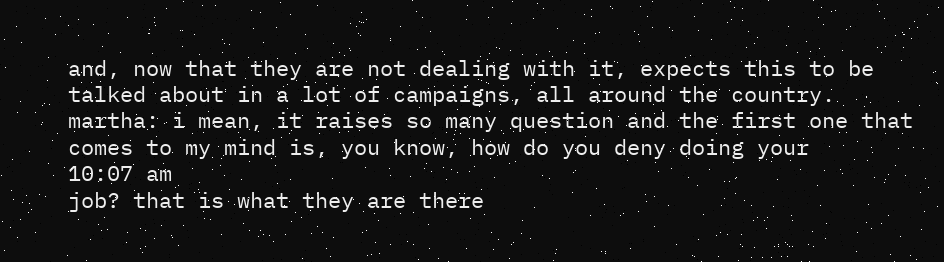and, now that they are not dealing with it, expects this to be talked about in a lot of campaigns, all around the country. martha: i mean, it raises so many question and the first one that comes to my mind is, you know, how do you deny doing your
10:07 am
job? that is what they are there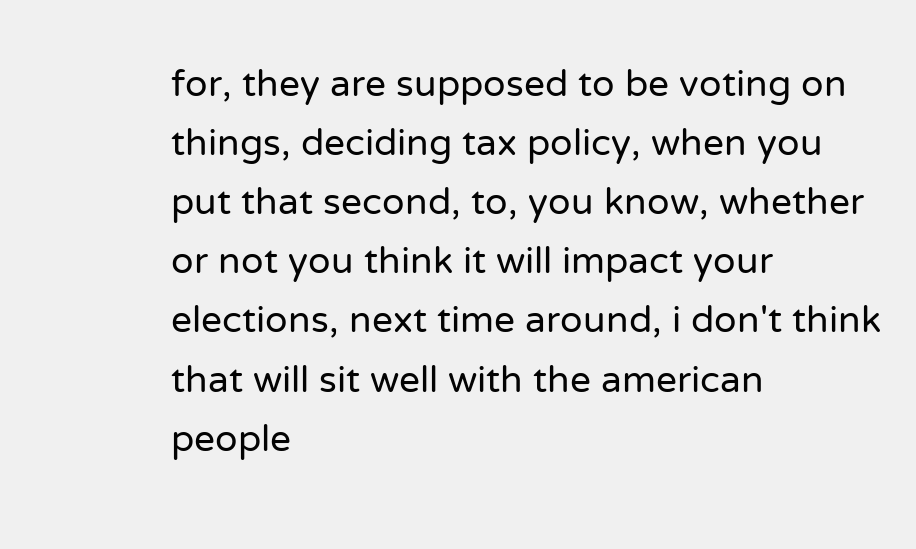for, they are supposed to be voting on things, deciding tax policy, when you put that second, to, you know, whether or not you think it will impact your elections, next time around, i don't think that will sit well with the american people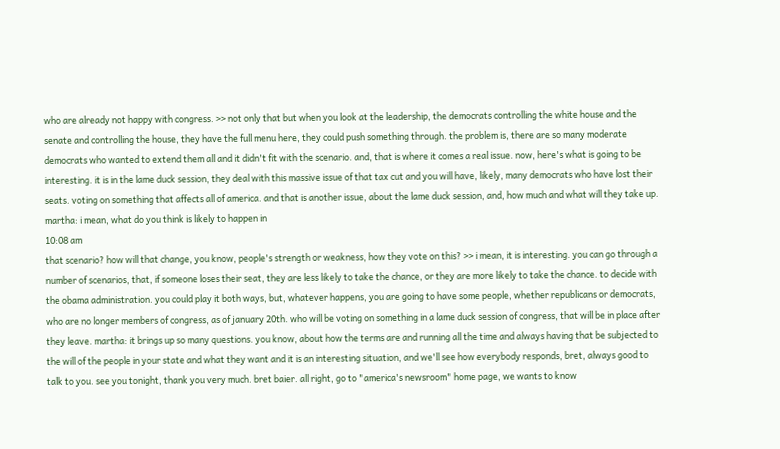who are already not happy with congress. >> not only that but when you look at the leadership, the democrats controlling the white house and the senate and controlling the house, they have the full menu here, they could push something through. the problem is, there are so many moderate democrats who wanted to extend them all and it didn't fit with the scenario. and, that is where it comes a real issue. now, here's what is going to be interesting. it is in the lame duck session, they deal with this massive issue of that tax cut and you will have, likely, many democrats who have lost their seats. voting on something that affects all of america. and that is another issue, about the lame duck session, and, how much and what will they take up. martha: i mean, what do you think is likely to happen in
10:08 am
that scenario? how will that change, you know, people's strength or weakness, how they vote on this? >> i mean, it is interesting. you can go through a number of scenarios, that, if someone loses their seat, they are less likely to take the chance, or they are more likely to take the chance. to decide with the obama administration. you could play it both ways, but, whatever happens, you are going to have some people, whether republicans or democrats, who are no longer members of congress, as of january 20th. who will be voting on something in a lame duck session of congress, that will be in place after they leave. martha: it brings up so many questions. you know, about how the terms are and running all the time and always having that be subjected to the will of the people in your state and what they want and it is an interesting situation, and we'll see how everybody responds, bret, always good to talk to you. see you tonight, thank you very much. bret baier. all right, go to "america's newsroom" home page, we wants to know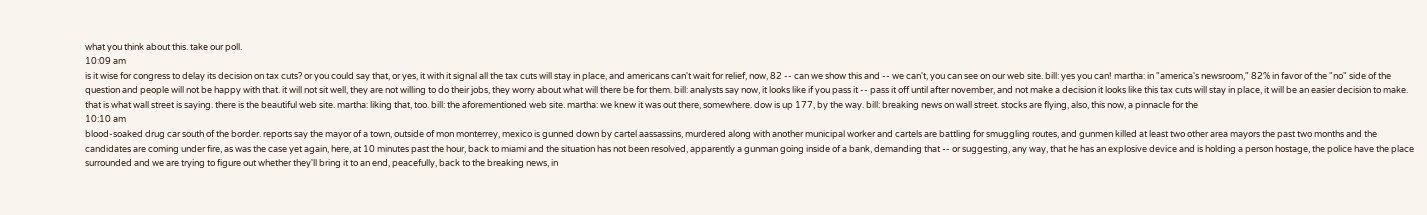what you think about this. take our poll.
10:09 am
is it wise for congress to delay its decision on tax cuts? or you could say that, or yes, it with it signal all the tax cuts will stay in place, and americans can't wait for relief, now, 82 -- can we show this and -- we can't, you can see on our web site. bill: yes you can! martha: in "america's newsroom," 82% in favor of the "no" side of the question and people will not be happy with that. it will not sit well, they are not willing to do their jobs, they worry about what will there be for them. bill: analysts say now, it looks like if you pass it -- pass it off until after november, and not make a decision it looks like this tax cuts will stay in place, it will be an easier decision to make. that is what wall street is saying. there is the beautiful web site. martha: liking that, too. bill: the aforementioned web site. martha: we knew it was out there, somewhere. dow is up 177, by the way. bill: breaking news on wall street. stocks are flying, also, this now, a pinnacle for the
10:10 am
blood-soaked drug car south of the border. reports say the mayor of a town, outside of mon monterrey, mexico is gunned down by cartel aassassins, murdered along with another municipal worker and cartels are battling for smuggling routes, and gunmen killed at least two other area mayors the past two months and the candidates are coming under fire, as was the case yet again, here, at 10 minutes past the hour, back to miami and the situation has not been resolved, apparently a gunman going inside of a bank, demanding that -- or suggesting, any way, that he has an explosive device and is holding a person hostage, the police have the place surrounded and we are trying to figure out whether they'll bring it to an end, peacefully, back to the breaking news, in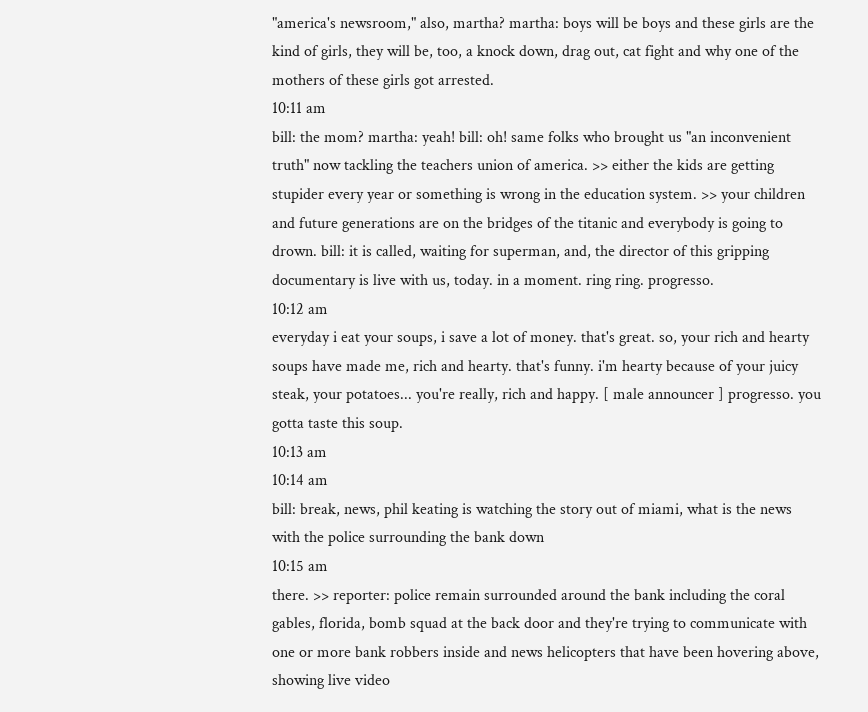"america's newsroom," also, martha? martha: boys will be boys and these girls are the kind of girls, they will be, too, a knock down, drag out, cat fight and why one of the mothers of these girls got arrested.
10:11 am
bill: the mom? martha: yeah! bill: oh! same folks who brought us "an inconvenient truth" now tackling the teachers union of america. >> either the kids are getting stupider every year or something is wrong in the education system. >> your children and future generations are on the bridges of the titanic and everybody is going to drown. bill: it is called, waiting for superman, and, the director of this gripping documentary is live with us, today. in a moment. ring ring. progresso.
10:12 am
everyday i eat your soups, i save a lot of money. that's great. so, your rich and hearty soups have made me, rich and hearty. that's funny. i'm hearty because of your juicy steak, your potatoes... you're really, rich and happy. [ male announcer ] progresso. you gotta taste this soup.
10:13 am
10:14 am
bill: break, news, phil keating is watching the story out of miami, what is the news with the police surrounding the bank down
10:15 am
there. >> reporter: police remain surrounded around the bank including the coral gables, florida, bomb squad at the back door and they're trying to communicate with one or more bank robbers inside and news helicopters that have been hovering above, showing live video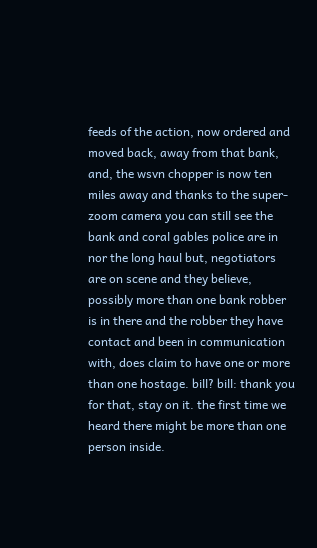feeds of the action, now ordered and moved back, away from that bank, and, the wsvn chopper is now ten miles away and thanks to the super-zoom camera you can still see the bank and coral gables police are in nor the long haul but, negotiators are on scene and they believe, possibly more than one bank robber is in there and the robber they have contact and been in communication with, does claim to have one or more than one hostage. bill? bill: thank you for that, stay on it. the first time we heard there might be more than one person inside.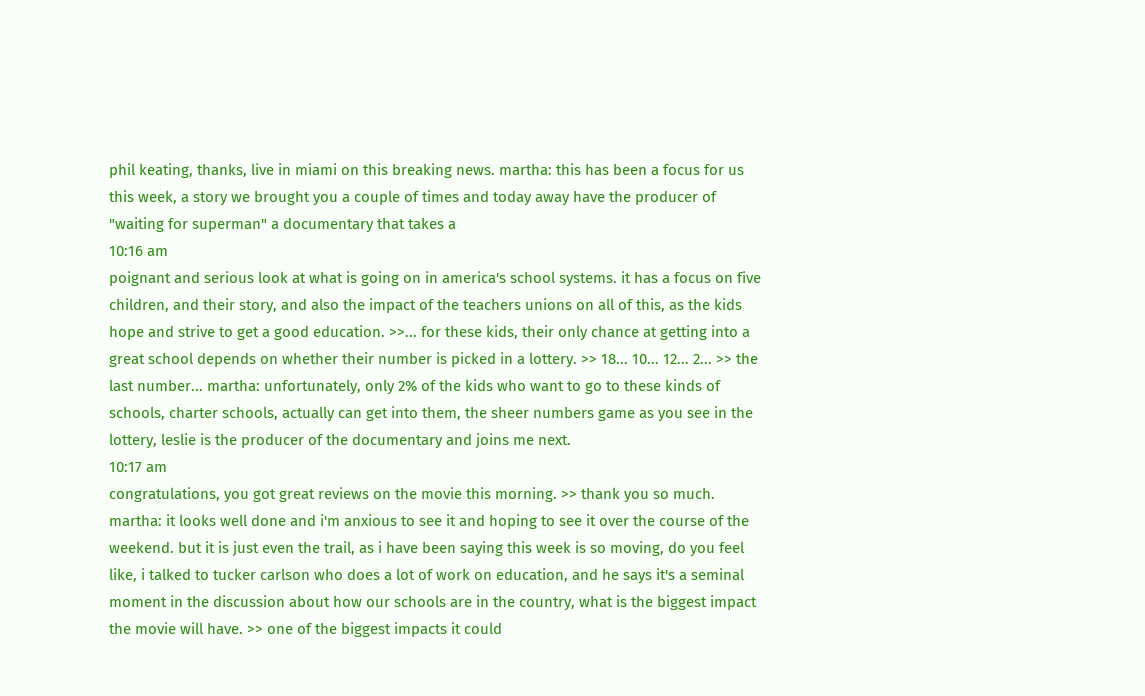phil keating, thanks, live in miami on this breaking news. martha: this has been a focus for us this week, a story we brought you a couple of times and today away have the producer of "waiting for superman" a documentary that takes a
10:16 am
poignant and serious look at what is going on in america's school systems. it has a focus on five children, and their story, and also the impact of the teachers unions on all of this, as the kids hope and strive to get a good education. >>... for these kids, their only chance at getting into a great school depends on whether their number is picked in a lottery. >> 18... 10... 12... 2... >> the last number... martha: unfortunately, only 2% of the kids who want to go to these kinds of schools, charter schools, actually can get into them, the sheer numbers game as you see in the lottery, leslie is the producer of the documentary and joins me next.
10:17 am
congratulations, you got great reviews on the movie this morning. >> thank you so much. martha: it looks well done and i'm anxious to see it and hoping to see it over the course of the weekend. but it is just even the trail, as i have been saying this week is so moving, do you feel like, i talked to tucker carlson who does a lot of work on education, and he says it's a seminal moment in the discussion about how our schools are in the country, what is the biggest impact the movie will have. >> one of the biggest impacts it could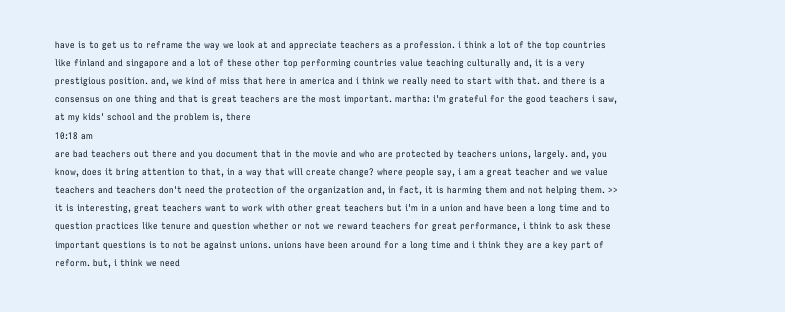have is to get us to reframe the way we look at and appreciate teachers as a profession. i think a lot of the top countries like finland and singapore and a lot of these other top performing countries value teaching culturally and, it is a very prestigious position. and, we kind of miss that here in america and i think we really need to start with that. and there is a consensus on one thing and that is great teachers are the most important. martha: i'm grateful for the good teachers i saw, at my kids' school and the problem is, there
10:18 am
are bad teachers out there and you document that in the movie and who are protected by teachers unions, largely. and, you know, does it bring attention to that, in a way that will create change? where people say, i am a great teacher and we value teachers and teachers don't need the protection of the organization and, in fact, it is harming them and not helping them. >> it is interesting, great teachers want to work with other great teachers but i'm in a union and have been a long time and to question practices like tenure and question whether or not we reward teachers for great performance, i think to ask these important questions is to not be against unions. unions have been around for a long time and i think they are a key part of reform. but, i think we need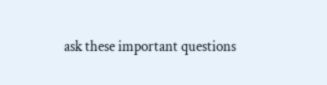ask these important questions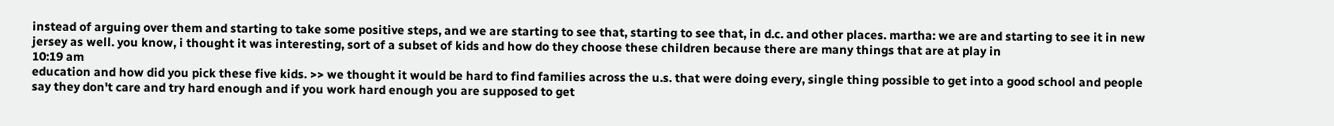instead of arguing over them and starting to take some positive steps, and we are starting to see that, starting to see that, in d.c. and other places. martha: we are and starting to see it in new jersey as well. you know, i thought it was interesting, sort of a subset of kids and how do they choose these children because there are many things that are at play in
10:19 am
education and how did you pick these five kids. >> we thought it would be hard to find families across the u.s. that were doing every, single thing possible to get into a good school and people say they don't care and try hard enough and if you work hard enough you are supposed to get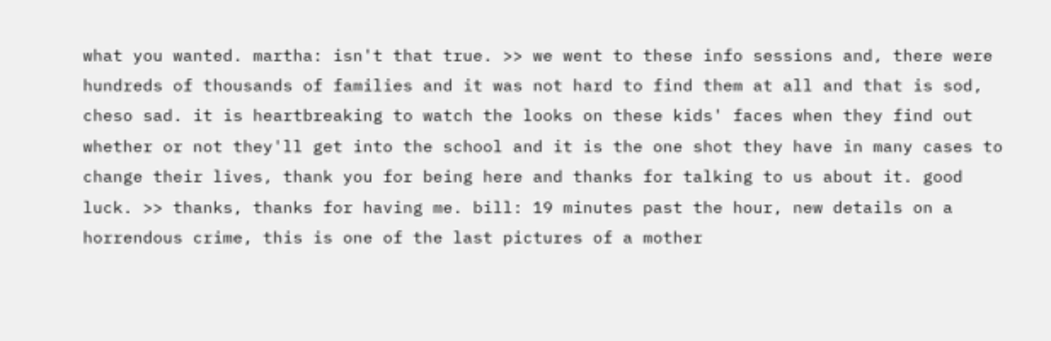what you wanted. martha: isn't that true. >> we went to these info sessions and, there were hundreds of thousands of families and it was not hard to find them at all and that is sod, cheso sad. it is heartbreaking to watch the looks on these kids' faces when they find out whether or not they'll get into the school and it is the one shot they have in many cases to change their lives, thank you for being here and thanks for talking to us about it. good luck. >> thanks, thanks for having me. bill: 19 minutes past the hour, new details on a horrendous crime, this is one of the last pictures of a mother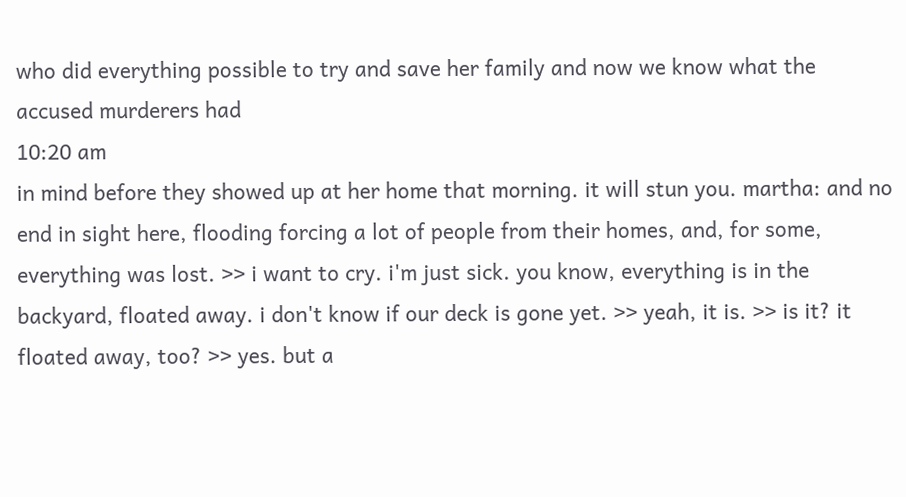who did everything possible to try and save her family and now we know what the accused murderers had
10:20 am
in mind before they showed up at her home that morning. it will stun you. martha: and no end in sight here, flooding forcing a lot of people from their homes, and, for some, everything was lost. >> i want to cry. i'm just sick. you know, everything is in the backyard, floated away. i don't know if our deck is gone yet. >> yeah, it is. >> is it? it floated away, too? >> yes. but a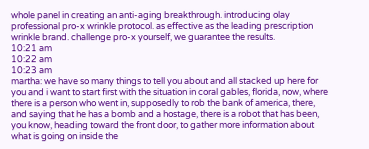whole panel in creating an anti-aging breakthrough. introducing olay professional pro-x wrinkle protocol. as effective as the leading prescription wrinkle brand. challenge pro-x yourself, we guarantee the results.
10:21 am
10:22 am
10:23 am
martha: we have so many things to tell you about and all stacked up here for you and i want to start first with the situation in coral gables, florida, now, where there is a person who went in, supposedly to rob the bank of america, there, and saying that he has a bomb and a hostage, there is a robot that has been, you know, heading toward the front door, to gather more information about what is going on inside the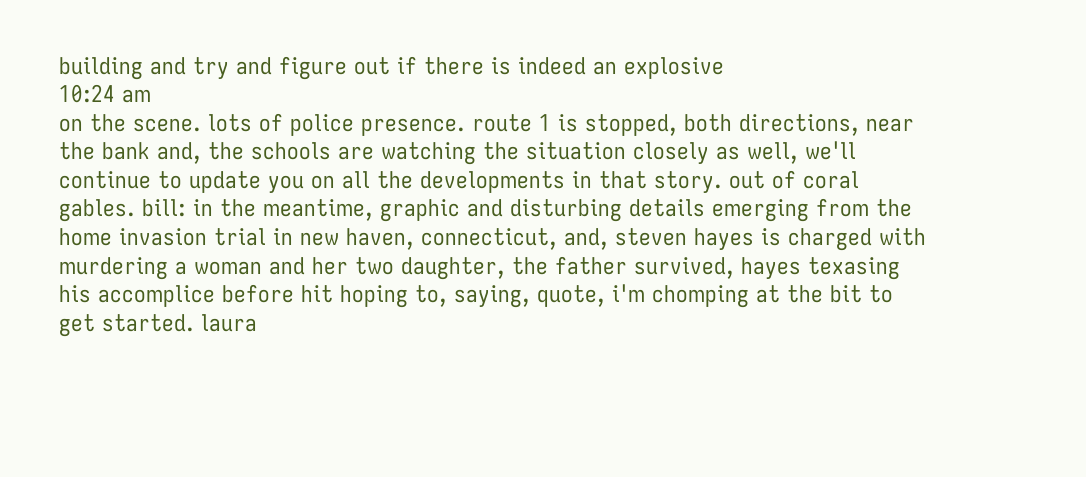building and try and figure out if there is indeed an explosive
10:24 am
on the scene. lots of police presence. route 1 is stopped, both directions, near the bank and, the schools are watching the situation closely as well, we'll continue to update you on all the developments in that story. out of coral gables. bill: in the meantime, graphic and disturbing details emerging from the home invasion trial in new haven, connecticut, and, steven hayes is charged with murdering a woman and her two daughter, the father survived, hayes texasing his accomplice before hit hoping to, saying, quote, i'm chomping at the bit to get started. laura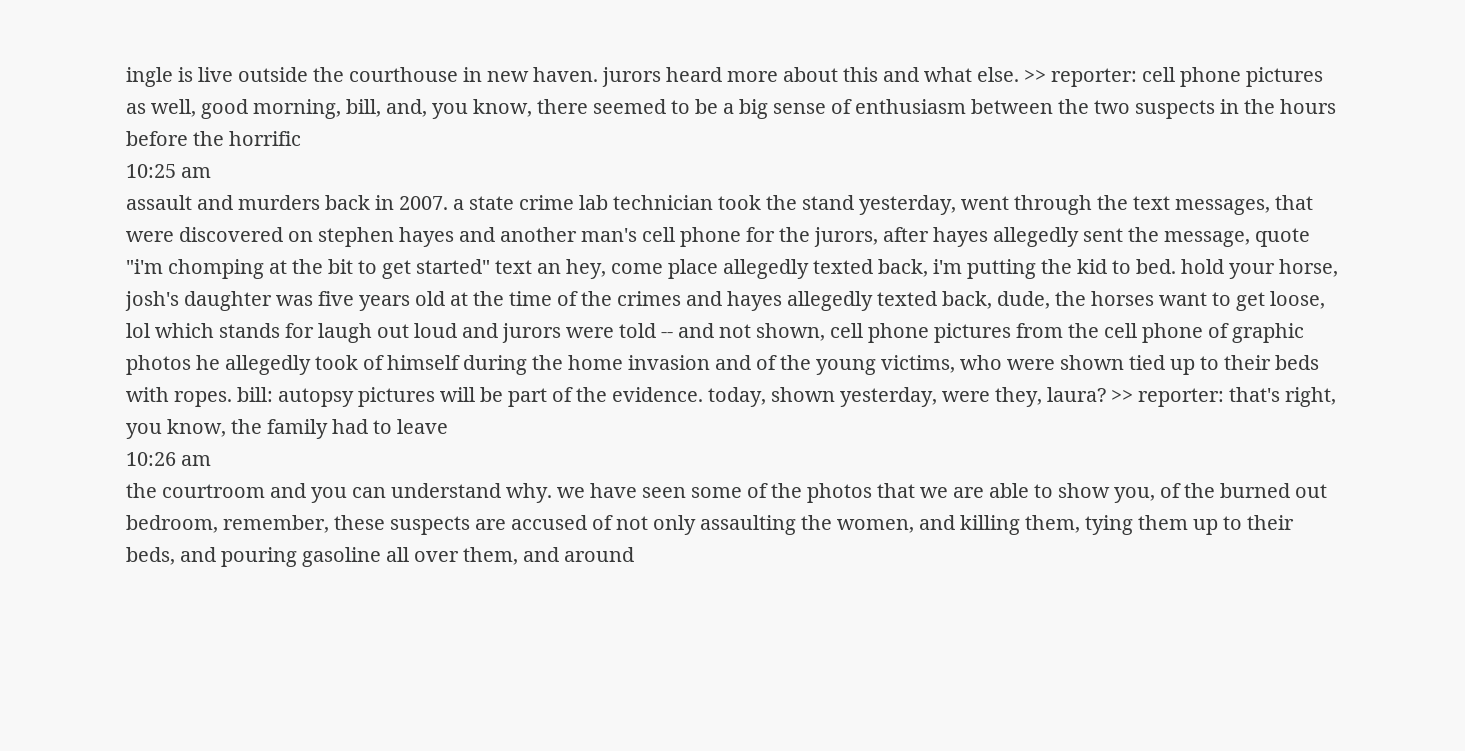ingle is live outside the courthouse in new haven. jurors heard more about this and what else. >> reporter: cell phone pictures as well, good morning, bill, and, you know, there seemed to be a big sense of enthusiasm between the two suspects in the hours before the horrific
10:25 am
assault and murders back in 2007. a state crime lab technician took the stand yesterday, went through the text messages, that were discovered on stephen hayes and another man's cell phone for the jurors, after hayes allegedly sent the message, quote "i'm chomping at the bit to get started" text an hey, come place allegedly texted back, i'm putting the kid to bed. hold your horse, josh's daughter was five years old at the time of the crimes and hayes allegedly texted back, dude, the horses want to get loose, lol which stands for laugh out loud and jurors were told -- and not shown, cell phone pictures from the cell phone of graphic photos he allegedly took of himself during the home invasion and of the young victims, who were shown tied up to their beds with ropes. bill: autopsy pictures will be part of the evidence. today, shown yesterday, were they, laura? >> reporter: that's right, you know, the family had to leave
10:26 am
the courtroom and you can understand why. we have seen some of the photos that we are able to show you, of the burned out bedroom, remember, these suspects are accused of not only assaulting the women, and killing them, tying them up to their beds, and pouring gasoline all over them, and around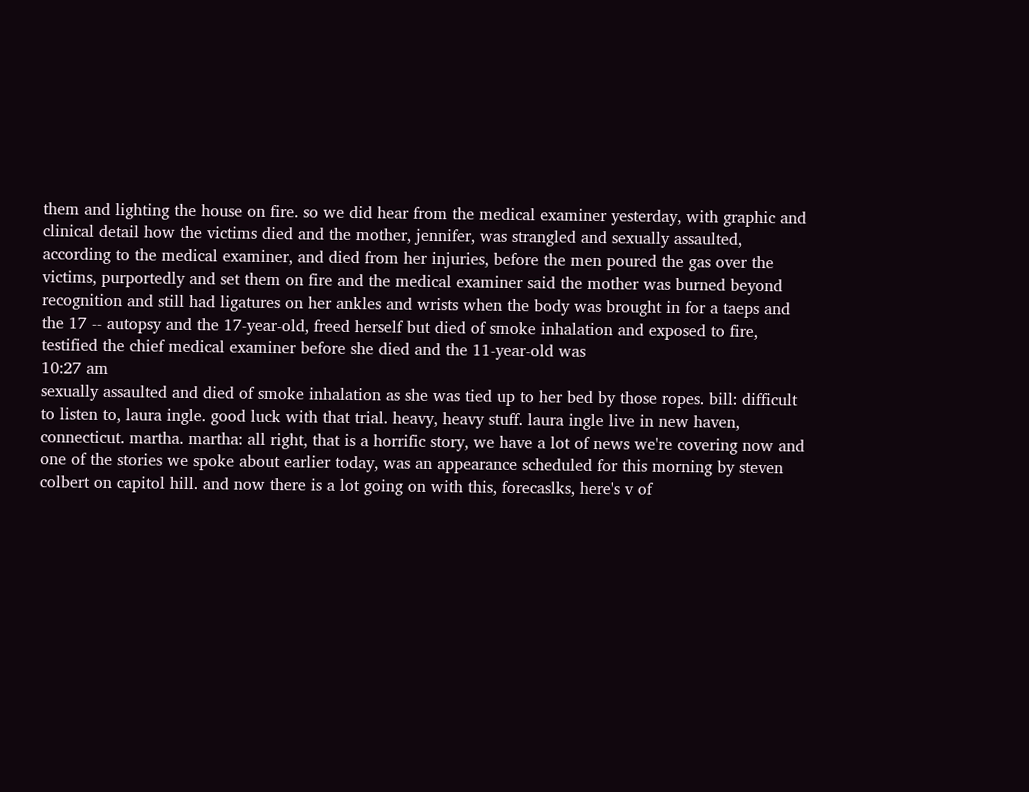them and lighting the house on fire. so we did hear from the medical examiner yesterday, with graphic and clinical detail how the victims died and the mother, jennifer, was strangled and sexually assaulted, according to the medical examiner, and died from her injuries, before the men poured the gas over the victims, purportedly and set them on fire and the medical examiner said the mother was burned beyond recognition and still had ligatures on her ankles and wrists when the body was brought in for a taeps and the 17 -- autopsy and the 17-year-old, freed herself but died of smoke inhalation and exposed to fire, testified the chief medical examiner before she died and the 11-year-old was
10:27 am
sexually assaulted and died of smoke inhalation as she was tied up to her bed by those ropes. bill: difficult to listen to, laura ingle. good luck with that trial. heavy, heavy stuff. laura ingle live in new haven, connecticut. martha. martha: all right, that is a horrific story, we have a lot of news we're covering now and one of the stories we spoke about earlier today, was an appearance scheduled for this morning by steven colbert on capitol hill. and now there is a lot going on with this, forecaslks, here's v of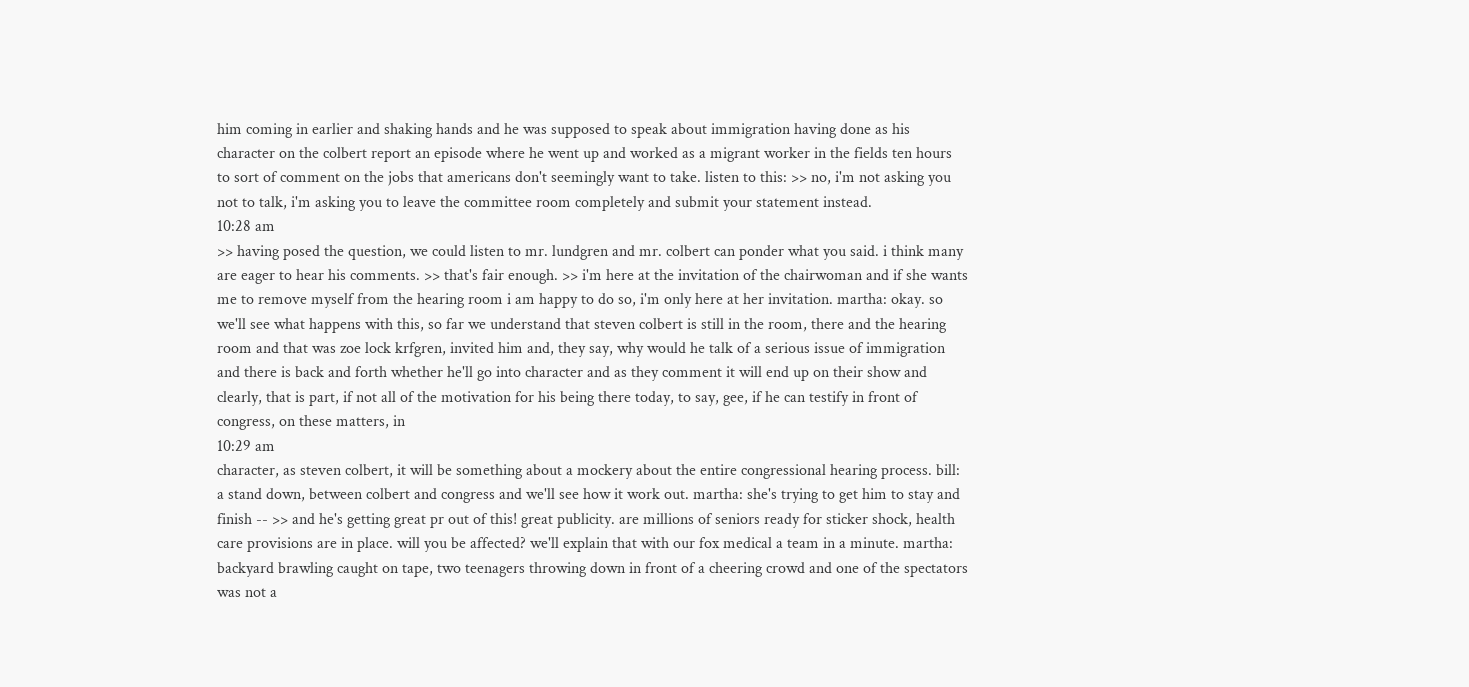him coming in earlier and shaking hands and he was supposed to speak about immigration having done as his character on the colbert report an episode where he went up and worked as a migrant worker in the fields ten hours to sort of comment on the jobs that americans don't seemingly want to take. listen to this: >> no, i'm not asking you not to talk, i'm asking you to leave the committee room completely and submit your statement instead.
10:28 am
>> having posed the question, we could listen to mr. lundgren and mr. colbert can ponder what you said. i think many are eager to hear his comments. >> that's fair enough. >> i'm here at the invitation of the chairwoman and if she wants me to remove myself from the hearing room i am happy to do so, i'm only here at her invitation. martha: okay. so we'll see what happens with this, so far we understand that steven colbert is still in the room, there and the hearing room and that was zoe lock krfgren, invited him and, they say, why would he talk of a serious issue of immigration and there is back and forth whether he'll go into character and as they comment it will end up on their show and clearly, that is part, if not all of the motivation for his being there today, to say, gee, if he can testify in front of congress, on these matters, in
10:29 am
character, as steven colbert, it will be something about a mockery about the entire congressional hearing process. bill: a stand down, between colbert and congress and we'll see how it work out. martha: she's trying to get him to stay and finish -- >> and he's getting great pr out of this! great publicity. are millions of seniors ready for sticker shock, health care provisions are in place. will you be affected? we'll explain that with our fox medical a team in a minute. martha: backyard brawling caught on tape, two teenagers throwing down in front of a cheering crowd and one of the spectators was not a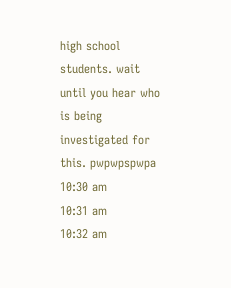high school students. wait until you hear who is being investigated for this. pwpwpspwpa
10:30 am
10:31 am
10:32 am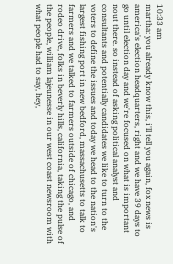10:33 am
martha: you already know this, i'll tell you again, fox news is america's election headquarters, right and we have 39 days to go until election day and we're focused on what is important nout there. so instead of asking political analyst and consultants and potentially candidates we like to turn to the voters to define the issues and today we head to the nation's largest fishing port in new bedford, massachusetts to talk to farmers and we talked to farmers outside of chicago, and rodeo drive, folks in beverly hills, california, taking the pulse of the people, william lajeunesse in our west coast newsroom with what people had to say, hey,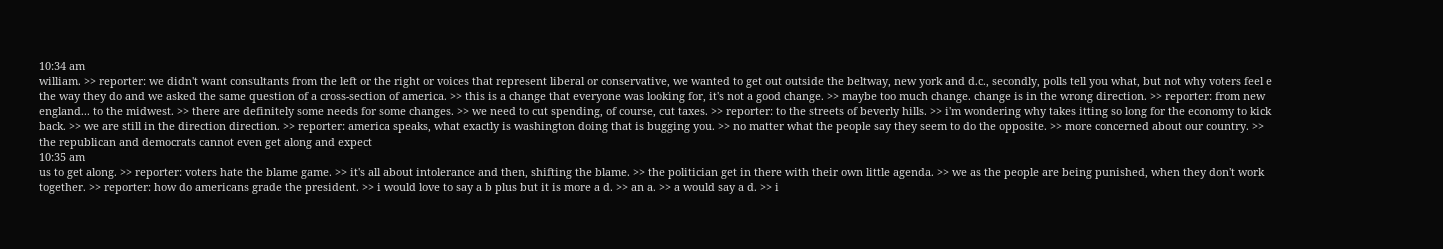10:34 am
william. >> reporter: we didn't want consultants from the left or the right or voices that represent liberal or conservative, we wanted to get out outside the beltway, new york and d.c., secondly, polls tell you what, but not why voters feel e the way they do and we asked the same question of a cross-section of america. >> this is a change that everyone was looking for, it's not a good change. >> maybe too much change. change is in the wrong direction. >> reporter: from new england... to the midwest. >> there are definitely some needs for some changes. >> we need to cut spending, of course, cut taxes. >> reporter: to the streets of beverly hills. >> i'm wondering why takes itting so long for the economy to kick back. >> we are still in the direction direction. >> reporter: america speaks, what exactly is washington doing that is bugging you. >> no matter what the people say they seem to do the opposite. >> more concerned about our country. >> the republican and democrats cannot even get along and expect
10:35 am
us to get along. >> reporter: voters hate the blame game. >> it's all about intolerance and then, shifting the blame. >> the politician get in there with their own little agenda. >> we as the people are being punished, when they don't work together. >> reporter: how do americans grade the president. >> i would love to say a b plus but it is more a d. >> an a. >> a would say a d. >> i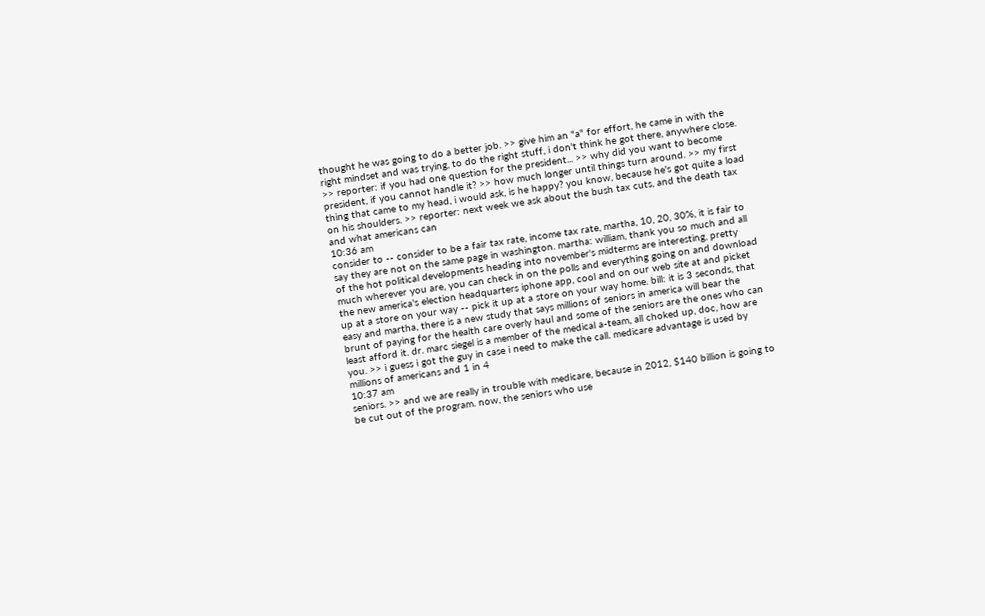thought he was going to do a better job. >> give him an "a" for effort, he came in with the right mindset and was trying, to do the right stuff, i don't think he got there, anywhere close. >> reporter: if you had one question for the president... >> why did you want to become president, if you cannot handle it? >> how much longer until things turn around. >> my first thing that came to my head, i would ask, is he happy? you know, because he's got quite a load on his shoulders. >> reporter: next week we ask about the bush tax cuts, and the death tax and what americans can
10:36 am
consider to -- consider to be a fair tax rate, income tax rate, martha, 10, 20, 30%, it is fair to say they are not on the same page in washington. martha: william, thank you so much and all of the hot political developments heading into november's midterms are interesting, pretty much wherever you are, you can check in on the polls and everything going on and download the new america's election headquarters iphone app, cool and on our web site at and picket up at a store on your way -- pick it up at a store on your way home. bill: it is 3 seconds, that easy and martha, there is a new study that says millions of seniors in america will bear the brunt of paying for the health care overly haul and some of the seniors are the ones who can least afford it. dr. marc siegel is a member of the medical a-team, all choked up, doc, how are you. >> i guess i got the guy in case i need to make the call. medicare advantage is used by millions of americans and 1 in 4
10:37 am
seniors. >> and we are really in trouble with medicare, because in 2012, $140 billion is going to be cut out of the program. now, the seniors who use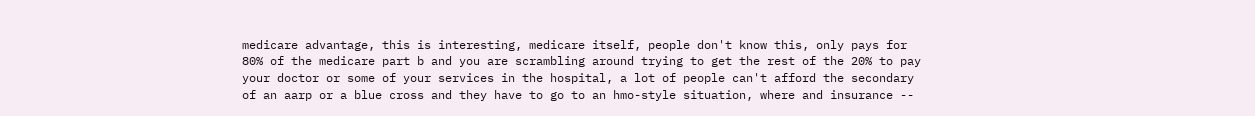medicare advantage, this is interesting, medicare itself, people don't know this, only pays for 80% of the medicare part b and you are scrambling around trying to get the rest of the 20% to pay your doctor or some of your services in the hospital, a lot of people can't afford the secondary of an aarp or a blue cross and they have to go to an hmo-style situation, where and insurance --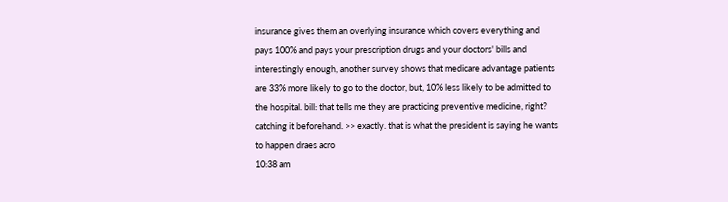insurance gives them an overlying insurance which covers everything and pays 100% and pays your prescription drugs and your doctors' bills and interestingly enough, another survey shows that medicare advantage patients are 33% more likely to go to the doctor, but, 10% less likely to be admitted to the hospital. bill: that tells me they are practicing preventive medicine, right? catching it beforehand. >> exactly. that is what the president is saying he wants to happen draes acro
10:38 am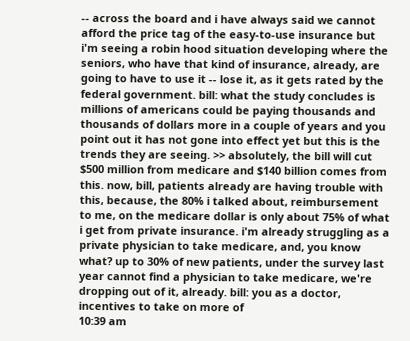-- across the board and i have always said we cannot afford the price tag of the easy-to-use insurance but i'm seeing a robin hood situation developing where the seniors, who have that kind of insurance, already, are going to have to use it -- lose it, as it gets rated by the federal government. bill: what the study concludes is millions of americans could be paying thousands and thousands of dollars more in a couple of years and you point out it has not gone into effect yet but this is the trends they are seeing. >> absolutely, the bill will cut $500 million from medicare and $140 billion comes from this. now, bill, patients already are having trouble with this, because, the 80% i talked about, reimbursement to me, on the medicare dollar is only about 75% of what i get from private insurance. i'm already struggling as a private physician to take medicare, and, you know what? up to 30% of new patients, under the survey last year cannot find a physician to take medicare, we're dropping out of it, already. bill: you as a doctor, incentives to take on more of
10:39 am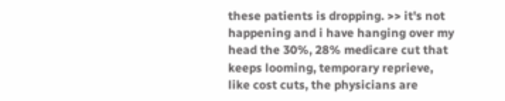these patients is dropping. >> it's not happening and i have hanging over my head the 30%, 28% medicare cut that keeps looming, temporary reprieve, like cost cuts, the physicians are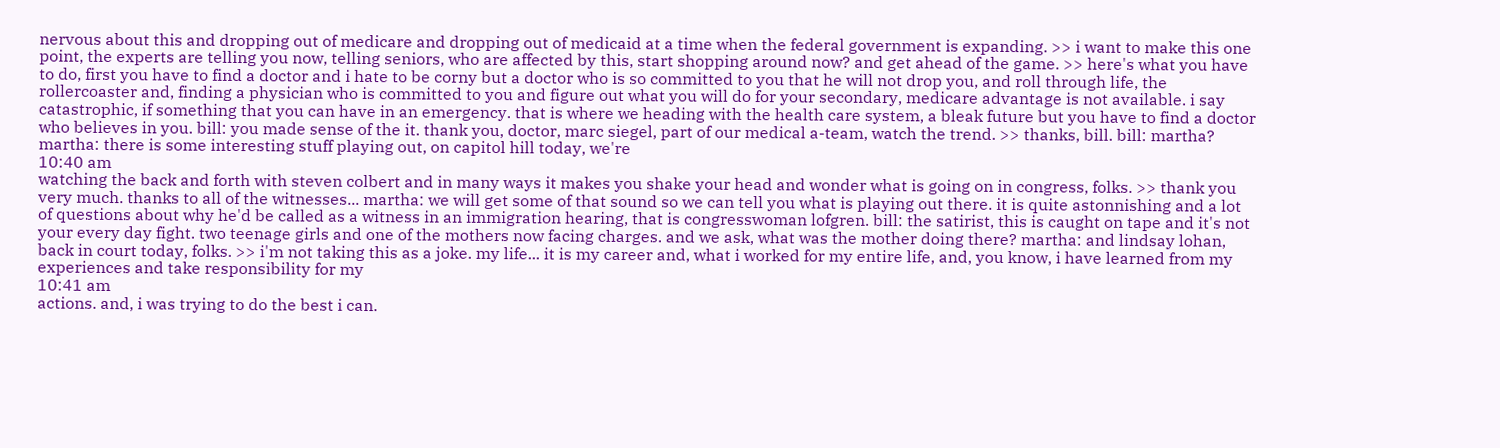nervous about this and dropping out of medicare and dropping out of medicaid at a time when the federal government is expanding. >> i want to make this one point, the experts are telling you now, telling seniors, who are affected by this, start shopping around now? and get ahead of the game. >> here's what you have to do, first you have to find a doctor and i hate to be corny but a doctor who is so committed to you that he will not drop you, and roll through life, the rollercoaster and, finding a physician who is committed to you and figure out what you will do for your secondary, medicare advantage is not available. i say catastrophic, if something that you can have in an emergency. that is where we heading with the health care system, a bleak future but you have to find a doctor who believes in you. bill: you made sense of the it. thank you, doctor, marc siegel, part of our medical a-team, watch the trend. >> thanks, bill. bill: martha? martha: there is some interesting stuff playing out, on capitol hill today, we're
10:40 am
watching the back and forth with steven colbert and in many ways it makes you shake your head and wonder what is going on in congress, folks. >> thank you very much. thanks to all of the witnesses... martha: we will get some of that sound so we can tell you what is playing out there. it is quite astonnishing and a lot of questions about why he'd be called as a witness in an immigration hearing, that is congresswoman lofgren. bill: the satirist, this is caught on tape and it's not your every day fight. two teenage girls and one of the mothers now facing charges. and we ask, what was the mother doing there? martha: and lindsay lohan, back in court today, folks. >> i'm not taking this as a joke. my life... it is my career and, what i worked for my entire life, and, you know, i have learned from my experiences and take responsibility for my
10:41 am
actions. and, i was trying to do the best i can.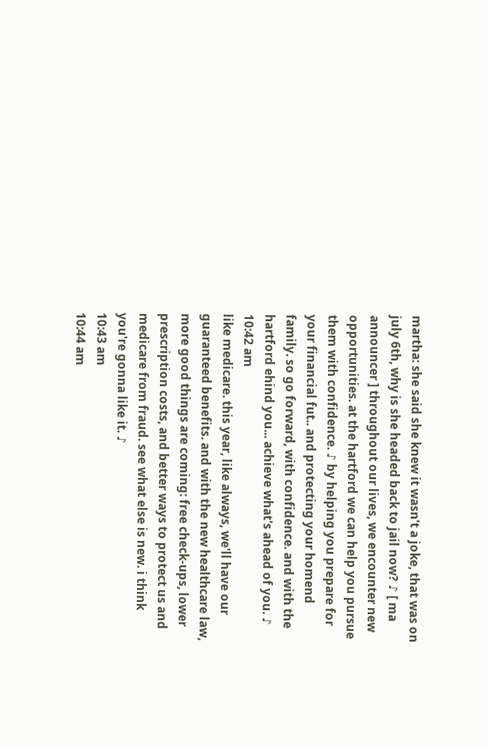martha: she said she knew it wasn't a joke, that was on july 6th, why is she headed back to jail now? ♪ [ ma announcer ] throughout our lives, we encounter new opportunities. at the hartford we can help you pursue them with confidence. ♪ by helping you prepare for your financial fut.. and protecting your homend family. so go forward, with confidence. and with the hartford ehind you... achieve what's ahead of you. ♪
10:42 am
like medicare. this year, like always, we'll have our guaranteed benefits. and with the new healthcare law, more good things are coming: free check-ups, lower prescription costs, and better ways to protect us and medicare from fraud. see what else is new. i think you're gonna like it. ♪
10:43 am
10:44 am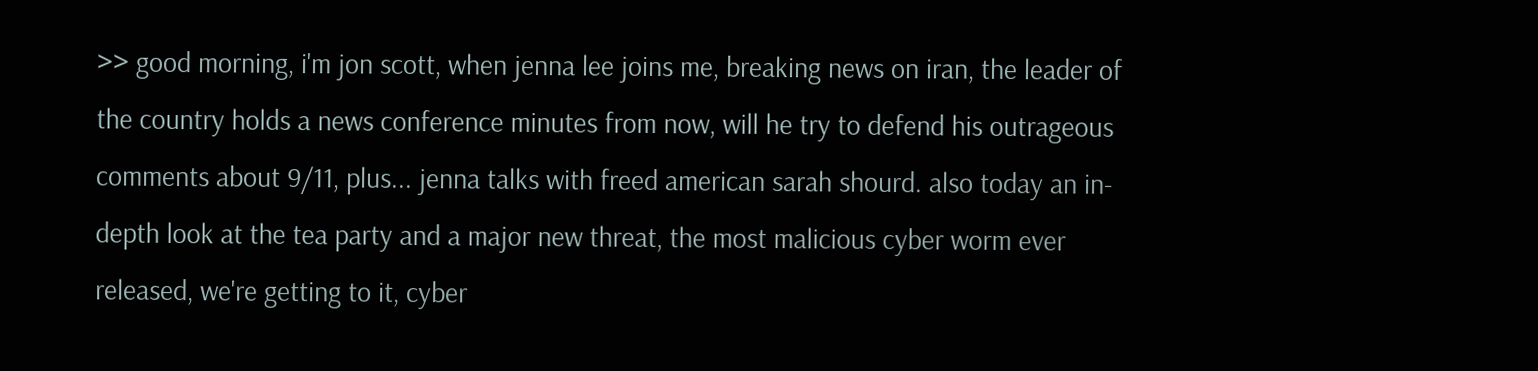>> good morning, i'm jon scott, when jenna lee joins me, breaking news on iran, the leader of the country holds a news conference minutes from now, will he try to defend his outrageous comments about 9/11, plus... jenna talks with freed american sarah shourd. also today an in-depth look at the tea party and a major new threat, the most malicious cyber worm ever released, we're getting to it, cyber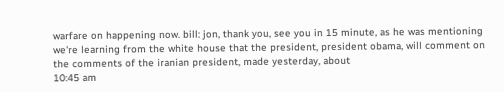warfare on happening now. bill: jon, thank you, see you in 15 minute, as he was mentioning we're learning from the white house that the president, president obama, will comment on the comments of the iranian president, made yesterday, about
10:45 am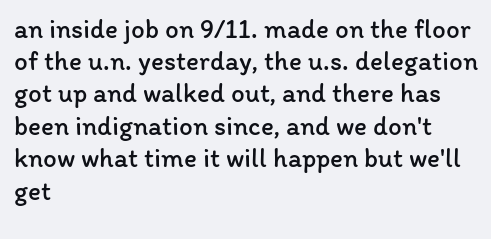an inside job on 9/11. made on the floor of the u.n. yesterday, the u.s. delegation got up and walked out, and there has been indignation since, and we don't know what time it will happen but we'll get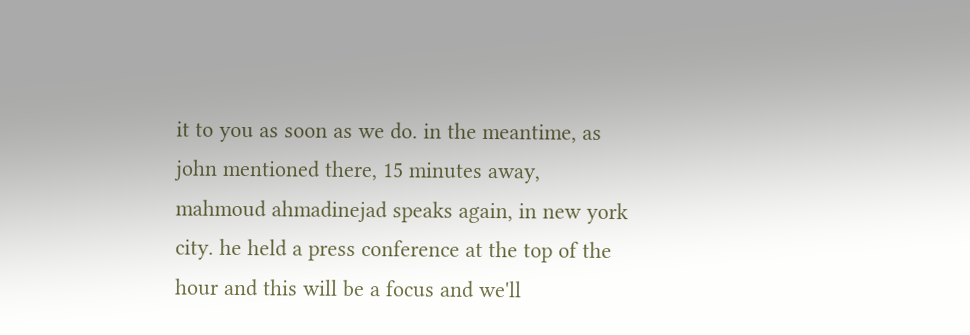it to you as soon as we do. in the meantime, as john mentioned there, 15 minutes away, mahmoud ahmadinejad speaks again, in new york city. he held a press conference at the top of the hour and this will be a focus and we'll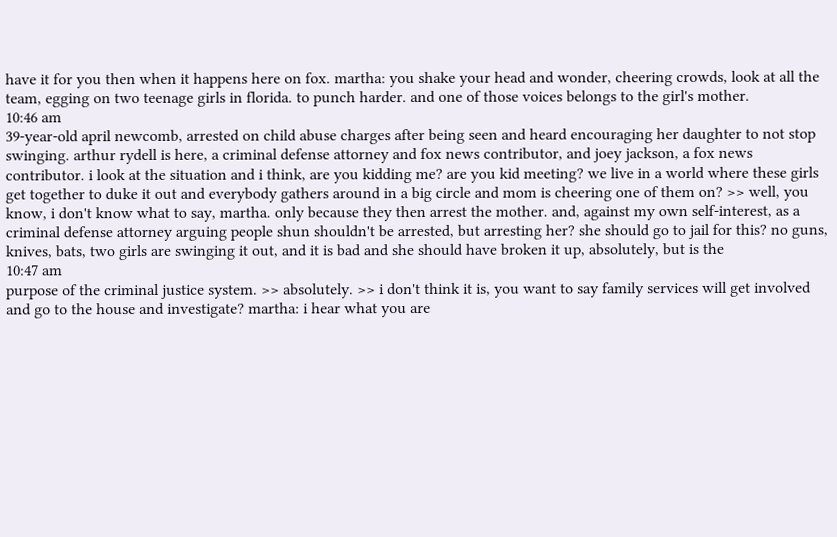have it for you then when it happens here on fox. martha: you shake your head and wonder, cheering crowds, look at all the team, egging on two teenage girls in florida. to punch harder. and one of those voices belongs to the girl's mother.
10:46 am
39-year-old april newcomb, arrested on child abuse charges after being seen and heard encouraging her daughter to not stop swinging. arthur rydell is here, a criminal defense attorney and fox news contributor, and joey jackson, a fox news contributor. i look at the situation and i think, are you kidding me? are you kid meeting? we live in a world where these girls get together to duke it out and everybody gathers around in a big circle and mom is cheering one of them on? >> well, you know, i don't know what to say, martha. only because they then arrest the mother. and, against my own self-interest, as a criminal defense attorney arguing people shun shouldn't be arrested, but arresting her? she should go to jail for this? no guns, knives, bats, two girls are swinging it out, and it is bad and she should have broken it up, absolutely, but is the
10:47 am
purpose of the criminal justice system. >> absolutely. >> i don't think it is, you want to say family services will get involved and go to the house and investigate? martha: i hear what you are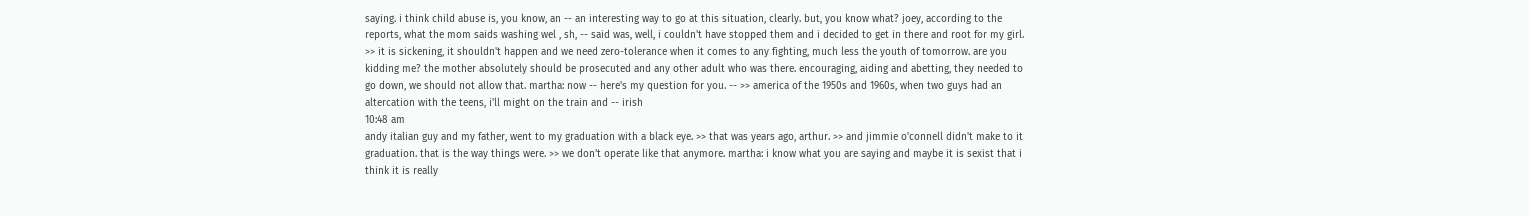saying. i think child abuse is, you know, an -- an interesting way to go at this situation, clearly. but, you know what? joey, according to the reports, what the mom saids washing wel , sh, -- said was, well, i couldn't have stopped them and i decided to get in there and root for my girl. >> it is sickening, it shouldn't happen and we need zero-tolerance when it comes to any fighting, much less the youth of tomorrow. are you kidding me? the mother absolutely should be prosecuted and any other adult who was there. encouraging, aiding and abetting, they needed to go down, we should not allow that. martha: now -- here's my question for you. -- >> america of the 1950s and 1960s, when two guys had an altercation with the teens, i'll might on the train and -- irish
10:48 am
andy italian guy and my father, went to my graduation with a black eye. >> that was years ago, arthur. >> and jimmie o'connell didn't make to it graduation. that is the way things were. >> we don't operate like that anymore. martha: i know what you are saying and maybe it is sexist that i think it is really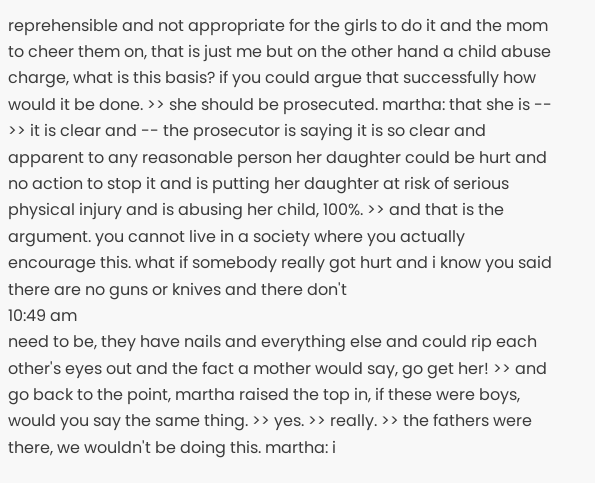reprehensible and not appropriate for the girls to do it and the mom to cheer them on, that is just me but on the other hand a child abuse charge, what is this basis? if you could argue that successfully how would it be done. >> she should be prosecuted. martha: that she is -- >> it is clear and -- the prosecutor is saying it is so clear and apparent to any reasonable person her daughter could be hurt and no action to stop it and is putting her daughter at risk of serious physical injury and is abusing her child, 100%. >> and that is the argument. you cannot live in a society where you actually encourage this. what if somebody really got hurt and i know you said there are no guns or knives and there don't
10:49 am
need to be, they have nails and everything else and could rip each other's eyes out and the fact a mother would say, go get her! >> and go back to the point, martha raised the top in, if these were boys, would you say the same thing. >> yes. >> really. >> the fathers were there, we wouldn't be doing this. martha: i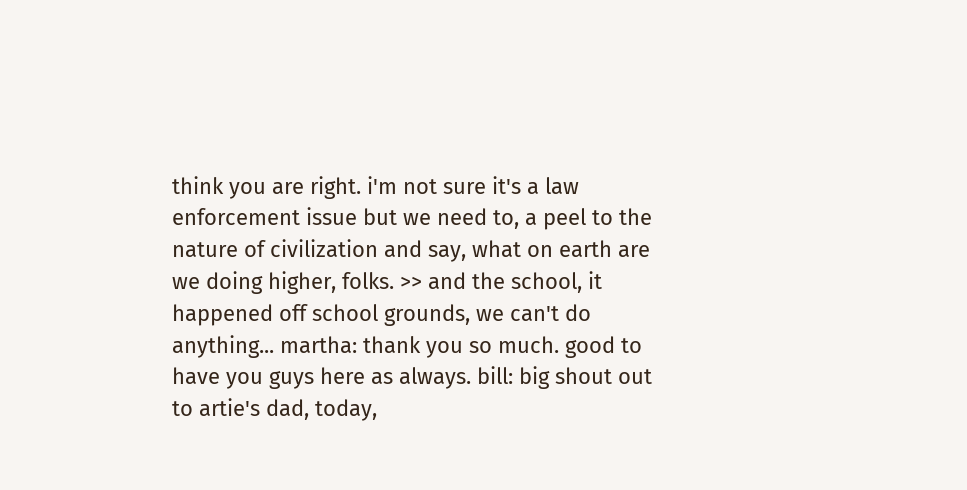think you are right. i'm not sure it's a law enforcement issue but we need to, a peel to the nature of civilization and say, what on earth are we doing higher, folks. >> and the school, it happened off school grounds, we can't do anything... martha: thank you so much. good to have you guys here as always. bill: big shout out to artie's dad, today,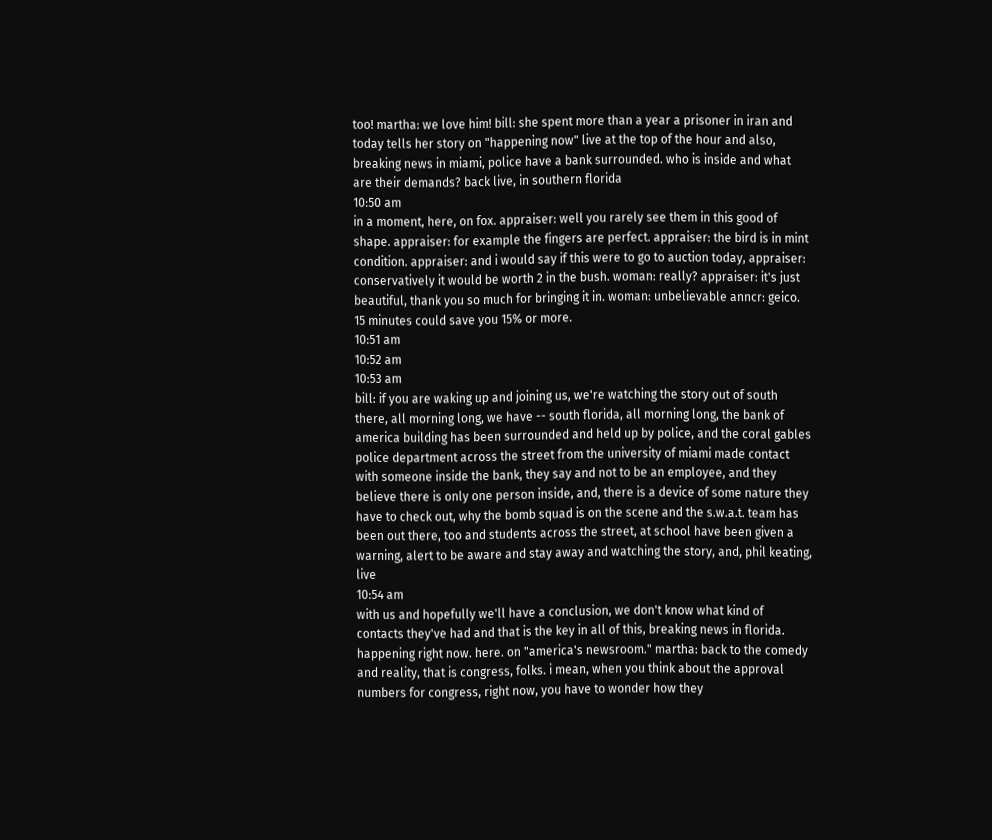too! martha: we love him! bill: she spent more than a year a prisoner in iran and today tells her story on "happening now" live at the top of the hour and also, breaking news in miami, police have a bank surrounded. who is inside and what are their demands? back live, in southern florida
10:50 am
in a moment, here, on fox. appraiser: well you rarely see them in this good of shape. appraiser: for example the fingers are perfect. appraiser: the bird is in mint condition. appraiser: and i would say if this were to go to auction today, appraiser: conservatively it would be worth 2 in the bush. woman: really? appraiser: it's just beautiful, thank you so much for bringing it in. woman: unbelievable anncr: geico. 15 minutes could save you 15% or more.
10:51 am
10:52 am
10:53 am
bill: if you are waking up and joining us, we're watching the story out of south there, all morning long, we have -- south florida, all morning long, the bank of america building has been surrounded and held up by police, and the coral gables police department across the street from the university of miami made contact with someone inside the bank, they say and not to be an employee, and they believe there is only one person inside, and, there is a device of some nature they have to check out, why the bomb squad is on the scene and the s.w.a.t. team has been out there, too and students across the street, at school have been given a warning, alert to be aware and stay away and watching the story, and, phil keating, live
10:54 am
with us and hopefully we'll have a conclusion, we don't know what kind of contacts they've had and that is the key in all of this, breaking news in florida. happening right now. here. on "america's newsroom." martha: back to the comedy and reality, that is congress, folks. i mean, when you think about the approval numbers for congress, right now, you have to wonder how they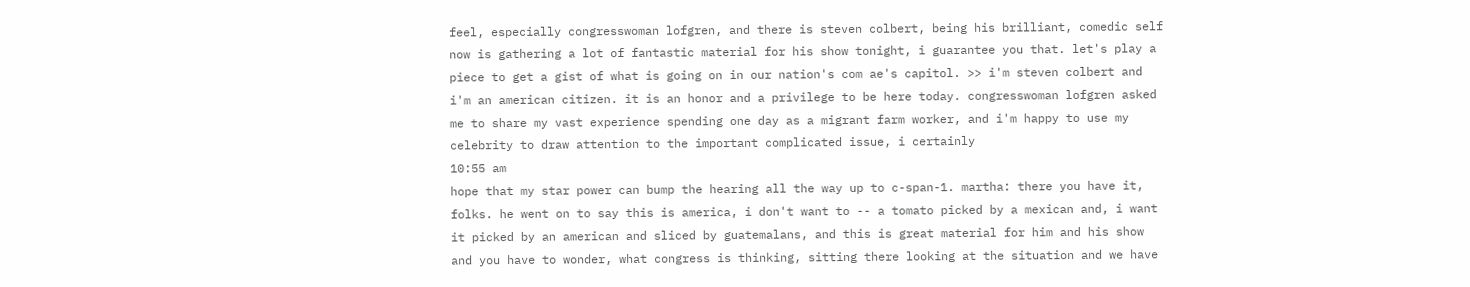feel, especially congresswoman lofgren, and there is steven colbert, being his brilliant, comedic self now is gathering a lot of fantastic material for his show tonight, i guarantee you that. let's play a piece to get a gist of what is going on in our nation's com ae's capitol. >> i'm steven colbert and i'm an american citizen. it is an honor and a privilege to be here today. congresswoman lofgren asked me to share my vast experience spending one day as a migrant farm worker, and i'm happy to use my celebrity to draw attention to the important complicated issue, i certainly
10:55 am
hope that my star power can bump the hearing all the way up to c-span-1. martha: there you have it, folks. he went on to say this is america, i don't want to -- a tomato picked by a mexican and, i want it picked by an american and sliced by guatemalans, and this is great material for him and his show and you have to wonder, what congress is thinking, sitting there looking at the situation and we have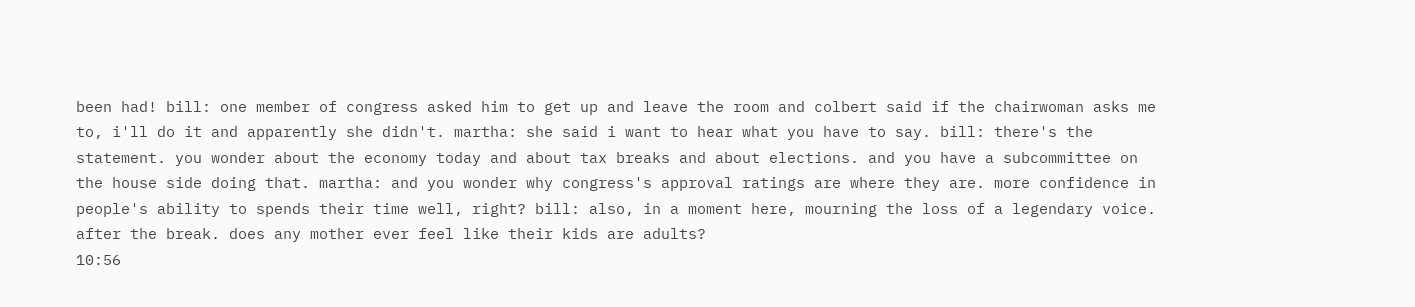been had! bill: one member of congress asked him to get up and leave the room and colbert said if the chairwoman asks me to, i'll do it and apparently she didn't. martha: she said i want to hear what you have to say. bill: there's the statement. you wonder about the economy today and about tax breaks and about elections. and you have a subcommittee on the house side doing that. martha: and you wonder why congress's approval ratings are where they are. more confidence in people's ability to spends their time well, right? bill: also, in a moment here, mourning the loss of a legendary voice. after the break. does any mother ever feel like their kids are adults?
10:56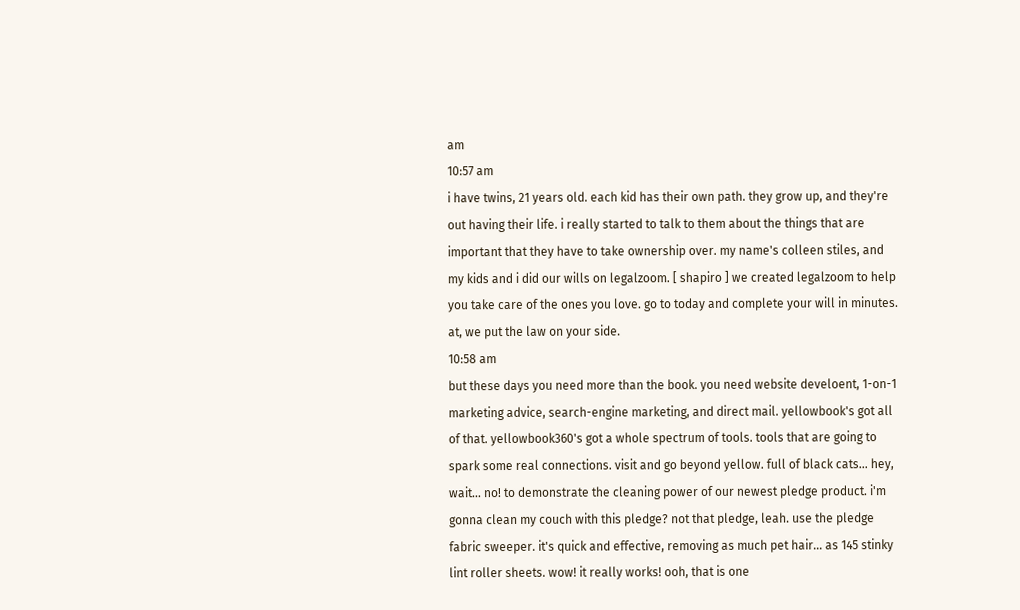am
10:57 am
i have twins, 21 years old. each kid has their own path. they grow up, and they're out having their life. i really started to talk to them about the things that are important that they have to take ownership over. my name's colleen stiles, and my kids and i did our wills on legalzoom. [ shapiro ] we created legalzoom to help you take care of the ones you love. go to today and complete your will in minutes. at, we put the law on your side.
10:58 am
but these days you need more than the book. you need website develoent, 1-on-1 marketing advice, search-engine marketing, and direct mail. yellowbook's got all of that. yellowbook360's got a whole spectrum of tools. tools that are going to spark some real connections. visit and go beyond yellow. full of black cats... hey, wait... no! to demonstrate the cleaning power of our newest pledge product. i'm gonna clean my couch with this pledge? not that pledge, leah. use the pledge fabric sweeper. it's quick and effective, removing as much pet hair... as 145 stinky lint roller sheets. wow! it really works! ooh, that is one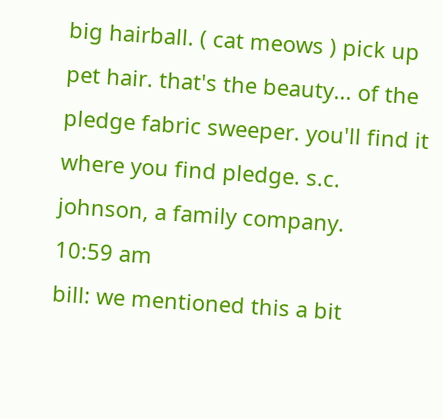big hairball. ( cat meows ) pick up pet hair. that's the beauty... of the pledge fabric sweeper. you'll find it where you find pledge. s.c. johnson, a family company.
10:59 am
bill: we mentioned this a bit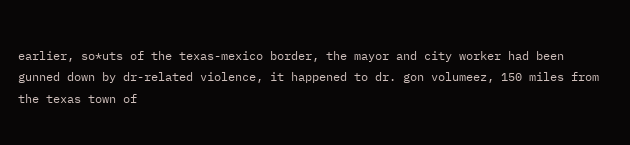earlier, so*uts of the texas-mexico border, the mayor and city worker had been gunned down by dr-related violence, it happened to dr. gon volumeez, 150 miles from the texas town of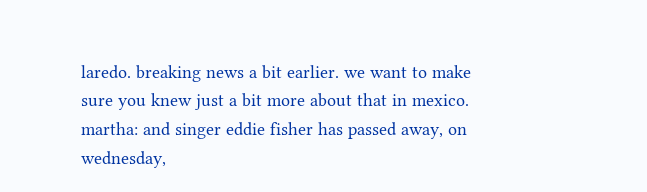laredo. breaking news a bit earlier. we want to make sure you knew just a bit more about that in mexico. martha: and singer eddie fisher has passed away, on wednesday,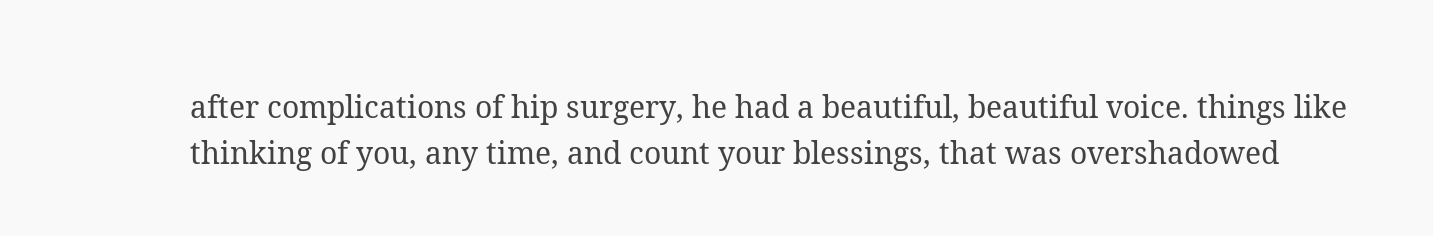after complications of hip surgery, he had a beautiful, beautiful voice. things like thinking of you, any time, and count your blessings, that was overshadowed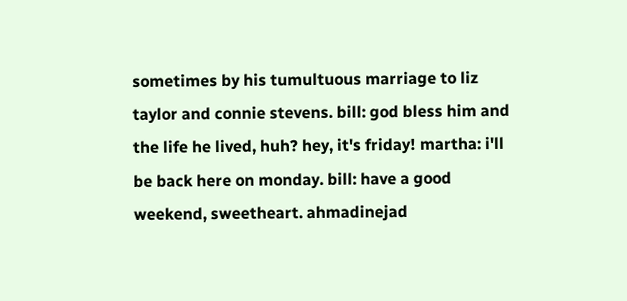sometimes by his tumultuous marriage to liz taylor and connie stevens. bill: god bless him and the life he lived, huh? hey, it's friday! martha: i'll be back here on monday. bill: have a good weekend, sweetheart. ahmadinejad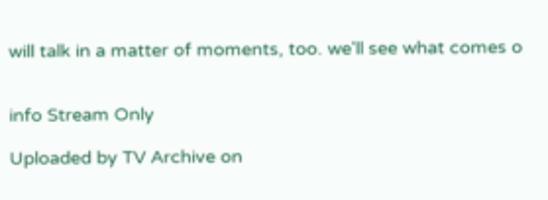will talk in a matter of moments, too. we'll see what comes o


info Stream Only

Uploaded by TV Archive on